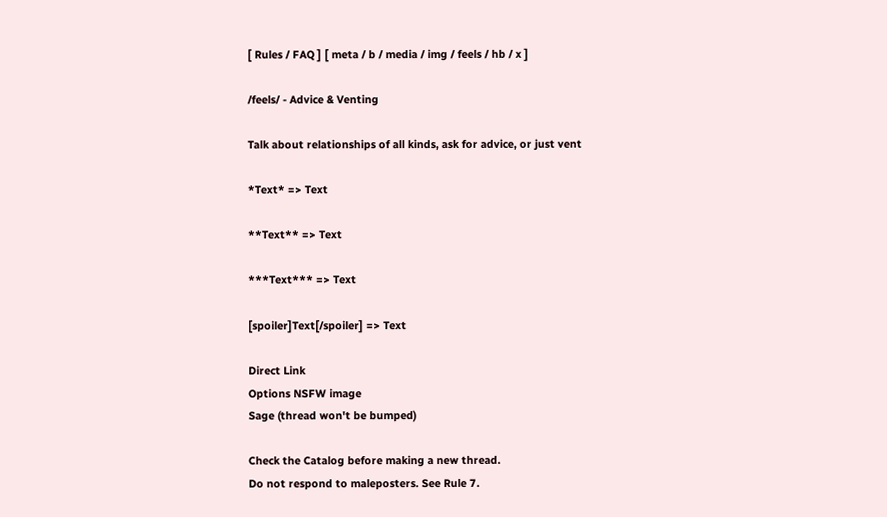[ Rules / FAQ ] [ meta / b / media / img / feels / hb / x ]

/feels/ - Advice & Venting

Talk about relationships of all kinds, ask for advice, or just vent

*Text* => Text

**Text** => Text

***Text*** => Text

[spoiler]Text[/spoiler] => Text

Direct Link
Options NSFW image
Sage (thread won't be bumped)

Check the Catalog before making a new thread.
Do not respond to maleposters. See Rule 7.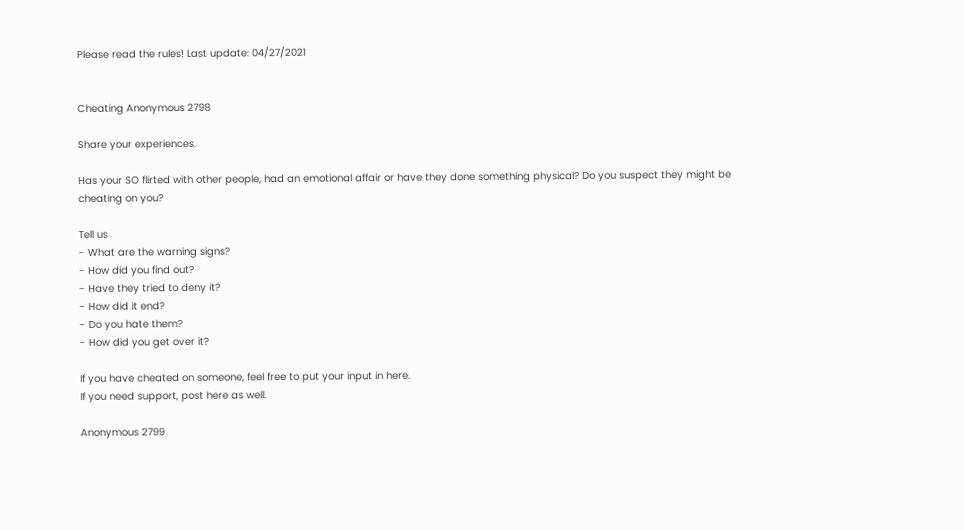Please read the rules! Last update: 04/27/2021


Cheating Anonymous 2798

Share your experiences.

Has your SO flirted with other people, had an emotional affair or have they done something physical? Do you suspect they might be cheating on you?

Tell us
- What are the warning signs?
- How did you find out?
- Have they tried to deny it?
- How did it end?
- Do you hate them?
- How did you get over it?

If you have cheated on someone, feel free to put your input in here.
If you need support, post here as well.

Anonymous 2799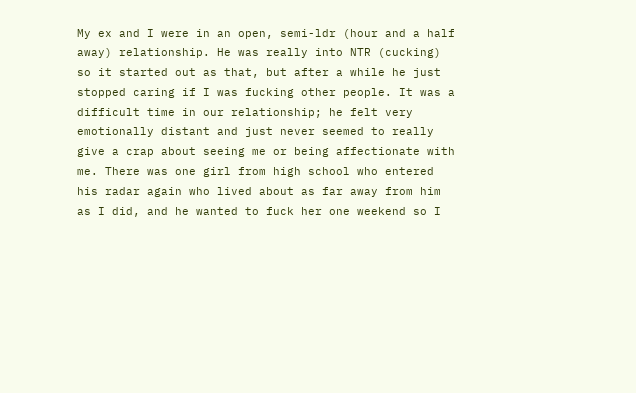My ex and I were in an open, semi-ldr (hour and a half away) relationship. He was really into NTR (cucking) so it started out as that, but after a while he just stopped caring if I was fucking other people. It was a difficult time in our relationship; he felt very emotionally distant and just never seemed to really give a crap about seeing me or being affectionate with me. There was one girl from high school who entered his radar again who lived about as far away from him as I did, and he wanted to fuck her one weekend so I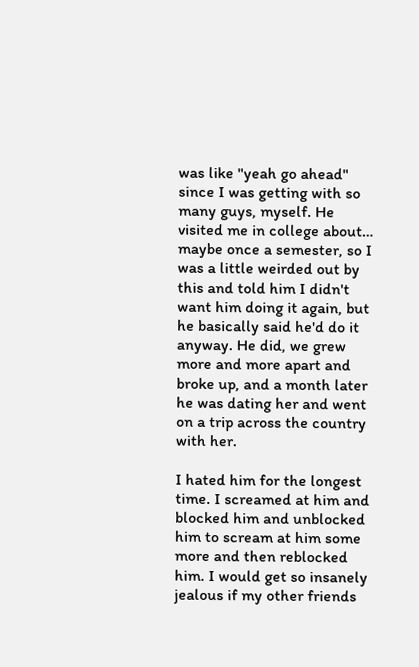was like "yeah go ahead" since I was getting with so many guys, myself. He visited me in college about… maybe once a semester, so I was a little weirded out by this and told him I didn't want him doing it again, but he basically said he'd do it anyway. He did, we grew more and more apart and broke up, and a month later he was dating her and went on a trip across the country with her.

I hated him for the longest time. I screamed at him and blocked him and unblocked him to scream at him some more and then reblocked him. I would get so insanely jealous if my other friends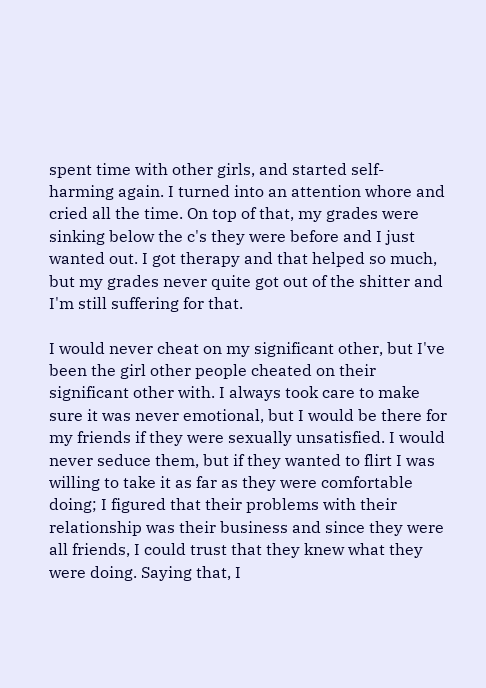spent time with other girls, and started self-harming again. I turned into an attention whore and cried all the time. On top of that, my grades were sinking below the c's they were before and I just wanted out. I got therapy and that helped so much, but my grades never quite got out of the shitter and I'm still suffering for that.

I would never cheat on my significant other, but I've been the girl other people cheated on their significant other with. I always took care to make sure it was never emotional, but I would be there for my friends if they were sexually unsatisfied. I would never seduce them, but if they wanted to flirt I was willing to take it as far as they were comfortable doing; I figured that their problems with their relationship was their business and since they were all friends, I could trust that they knew what they were doing. Saying that, I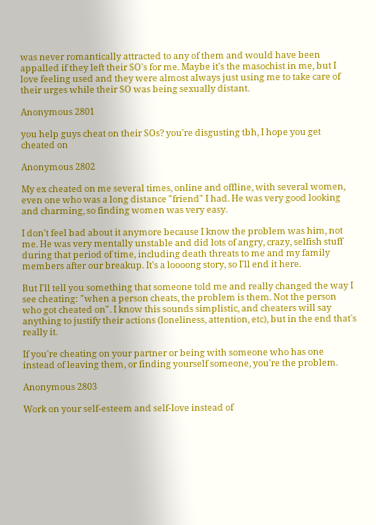was never romantically attracted to any of them and would have been appalled if they left their SO's for me. Maybe it's the masochist in me, but I love feeling used and they were almost always just using me to take care of their urges while their SO was being sexually distant.

Anonymous 2801

you help guys cheat on their SOs? you're disgusting tbh, I hope you get cheated on

Anonymous 2802

My ex cheated on me several times, online and offline, with several women, even one who was a long distance "friend" I had. He was very good looking and charming, so finding women was very easy.

I don't feel bad about it anymore because I know the problem was him, not me. He was very mentally unstable and did lots of angry, crazy, selfish stuff during that period of time, including death threats to me and my family members after our breakup. It's a loooong story, so I'll end it here.

But I'll tell you something that someone told me and really changed the way I see cheating: "when a person cheats, the problem is them. Not the person who got cheated on". I know this sounds simplistic, and cheaters will say anything to justify their actions (loneliness, attention, etc), but in the end that's really it.

If you're cheating on your partner or being with someone who has one instead of leaving them, or finding yourself someone, you're the problem.

Anonymous 2803

Work on your self-esteem and self-love instead of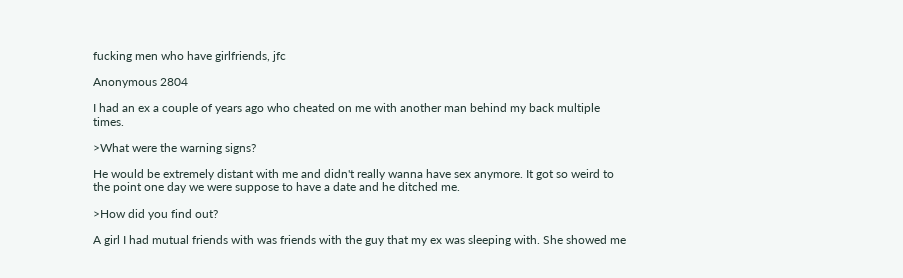fucking men who have girlfriends, jfc

Anonymous 2804

I had an ex a couple of years ago who cheated on me with another man behind my back multiple times.

>What were the warning signs?

He would be extremely distant with me and didn't really wanna have sex anymore. It got so weird to the point one day we were suppose to have a date and he ditched me.

>How did you find out?

A girl I had mutual friends with was friends with the guy that my ex was sleeping with. She showed me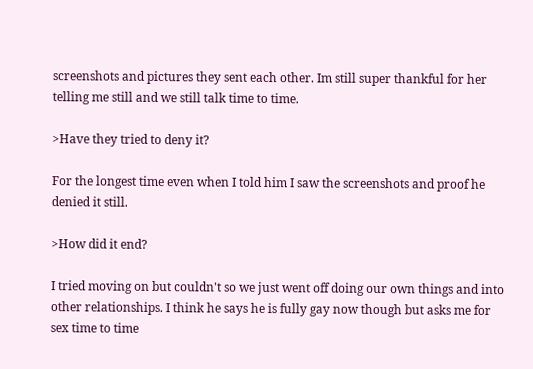screenshots and pictures they sent each other. Im still super thankful for her telling me still and we still talk time to time.

>Have they tried to deny it?

For the longest time even when I told him I saw the screenshots and proof he denied it still.

>How did it end?

I tried moving on but couldn't so we just went off doing our own things and into other relationships. I think he says he is fully gay now though but asks me for sex time to time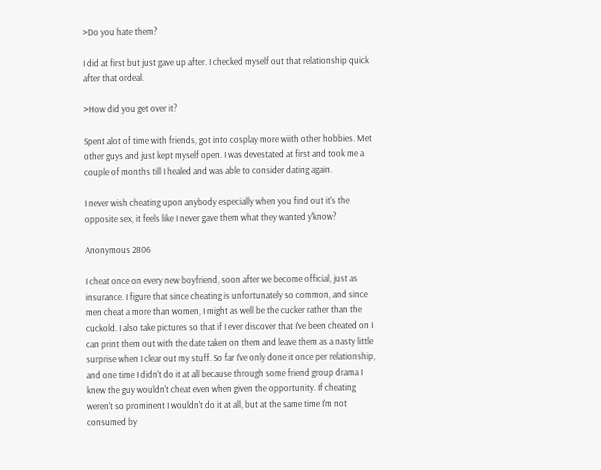>Do you hate them?

I did at first but just gave up after. I checked myself out that relationship quick after that ordeal.

>How did you get over it?

Spent alot of time with friends, got into cosplay more wiith other hobbies. Met other guys and just kept myself open. I was devestated at first and took me a couple of months till I healed and was able to consider dating again.

I never wish cheating upon anybody especially when you find out it's the opposite sex, it feels like I never gave them what they wanted y'know?

Anonymous 2806

I cheat once on every new boyfriend, soon after we become official, just as insurance. I figure that since cheating is unfortunately so common, and since men cheat a more than women, I might as well be the cucker rather than the cuckold. I also take pictures so that if I ever discover that I've been cheated on I can print them out with the date taken on them and leave them as a nasty little surprise when I clear out my stuff. So far I've only done it once per relationship, and one time I didn't do it at all because through some friend group drama I knew the guy wouldn't cheat even when given the opportunity. If cheating weren't so prominent I wouldn't do it at all, but at the same time I'm not consumed by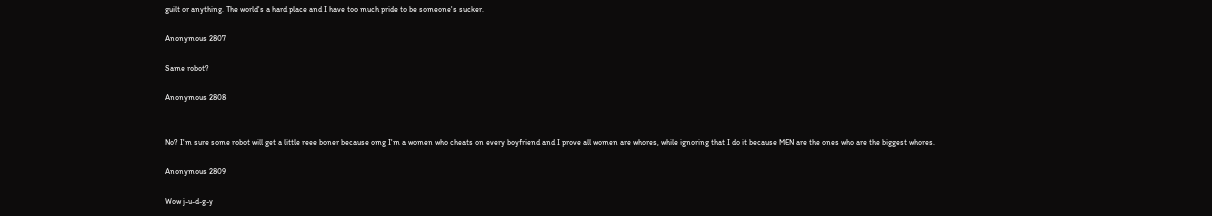guilt or anything. The world's a hard place and I have too much pride to be someone's sucker.

Anonymous 2807

Same robot?

Anonymous 2808


No? I'm sure some robot will get a little reee boner because omg I'm a women who cheats on every boyfriend and I prove all women are whores, while ignoring that I do it because MEN are the ones who are the biggest whores.

Anonymous 2809

Wow j-u-d-g-y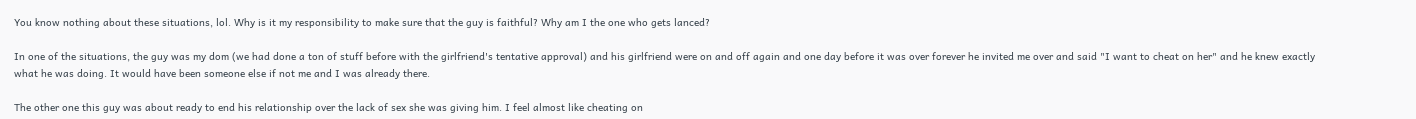You know nothing about these situations, lol. Why is it my responsibility to make sure that the guy is faithful? Why am I the one who gets lanced?

In one of the situations, the guy was my dom (we had done a ton of stuff before with the girlfriend's tentative approval) and his girlfriend were on and off again and one day before it was over forever he invited me over and said "I want to cheat on her" and he knew exactly what he was doing. It would have been someone else if not me and I was already there.

The other one this guy was about ready to end his relationship over the lack of sex she was giving him. I feel almost like cheating on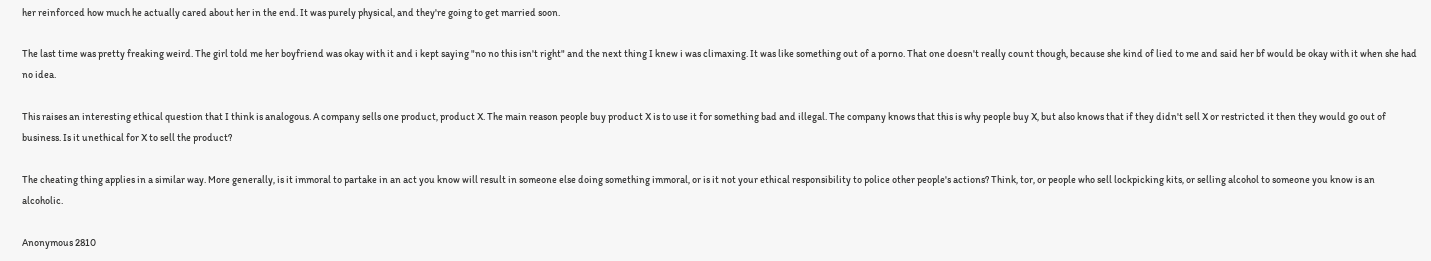her reinforced how much he actually cared about her in the end. It was purely physical, and they're going to get married soon.

The last time was pretty freaking weird. The girl told me her boyfriend was okay with it and i kept saying "no no this isn't right" and the next thing I knew i was climaxing. It was like something out of a porno. That one doesn't really count though, because she kind of lied to me and said her bf would be okay with it when she had no idea.

This raises an interesting ethical question that I think is analogous. A company sells one product, product X. The main reason people buy product X is to use it for something bad and illegal. The company knows that this is why people buy X, but also knows that if they didn't sell X or restricted it then they would go out of business. Is it unethical for X to sell the product?

The cheating thing applies in a similar way. More generally, is it immoral to partake in an act you know will result in someone else doing something immoral, or is it not your ethical responsibility to police other people's actions? Think, tor, or people who sell lockpicking kits, or selling alcohol to someone you know is an alcoholic.

Anonymous 2810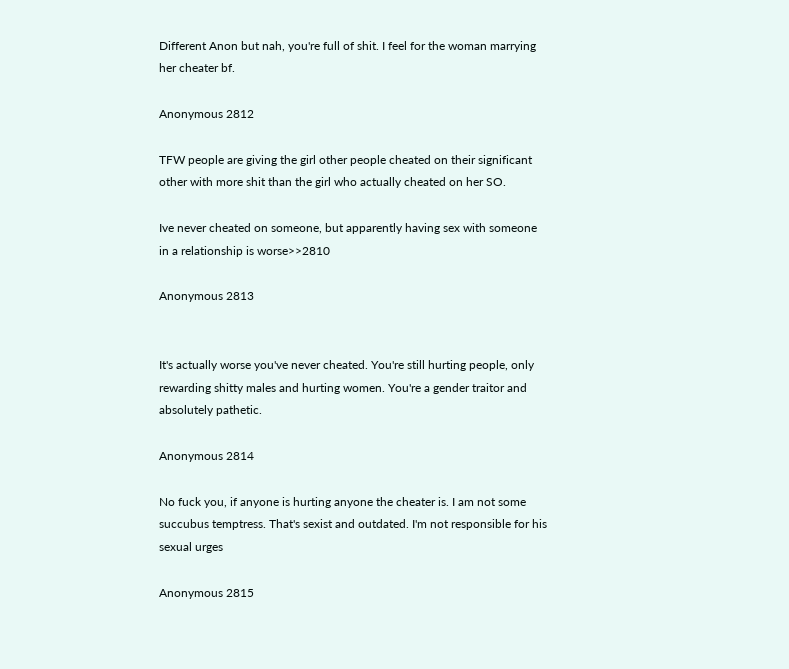Different Anon but nah, you're full of shit. I feel for the woman marrying her cheater bf.

Anonymous 2812

TFW people are giving the girl other people cheated on their significant other with more shit than the girl who actually cheated on her SO.

Ive never cheated on someone, but apparently having sex with someone in a relationship is worse>>2810

Anonymous 2813


It's actually worse you've never cheated. You're still hurting people, only rewarding shitty males and hurting women. You're a gender traitor and absolutely pathetic.

Anonymous 2814

No fuck you, if anyone is hurting anyone the cheater is. I am not some succubus temptress. That's sexist and outdated. I'm not responsible for his sexual urges

Anonymous 2815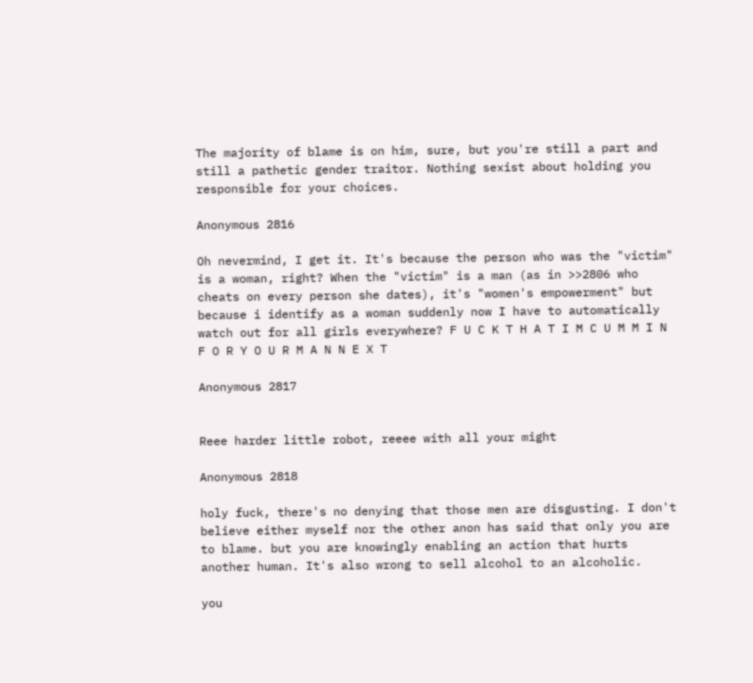The majority of blame is on him, sure, but you're still a part and still a pathetic gender traitor. Nothing sexist about holding you responsible for your choices.

Anonymous 2816

Oh nevermind, I get it. It's because the person who was the "victim" is a woman, right? When the "victim" is a man (as in >>2806 who cheats on every person she dates), it's "women's empowerment" but because i identify as a woman suddenly now I have to automatically watch out for all girls everywhere? F U C K T H A T I M C U M M I N F O R Y O U R M A N N E X T

Anonymous 2817


Reee harder little robot, reeee with all your might

Anonymous 2818

holy fuck, there's no denying that those men are disgusting. I don't believe either myself nor the other anon has said that only you are to blame. but you are knowingly enabling an action that hurts another human. It's also wrong to sell alcohol to an alcoholic.

you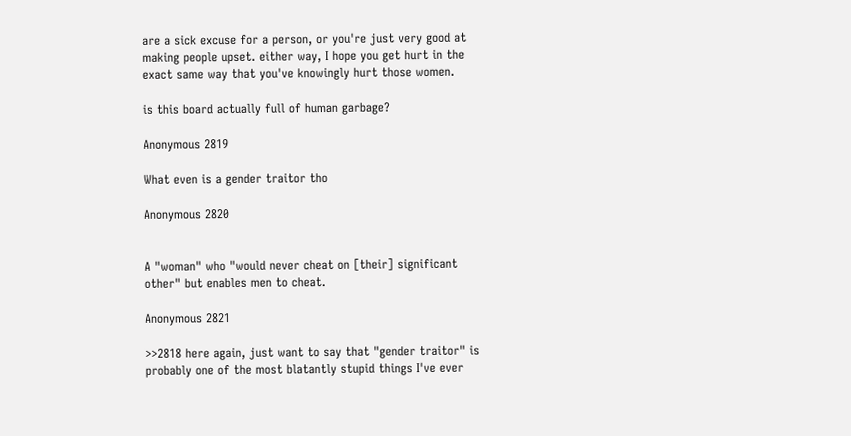are a sick excuse for a person, or you're just very good at making people upset. either way, I hope you get hurt in the exact same way that you've knowingly hurt those women.

is this board actually full of human garbage?

Anonymous 2819

What even is a gender traitor tho

Anonymous 2820


A "woman" who "would never cheat on [their] significant other" but enables men to cheat.

Anonymous 2821

>>2818 here again, just want to say that "gender traitor" is probably one of the most blatantly stupid things I've ever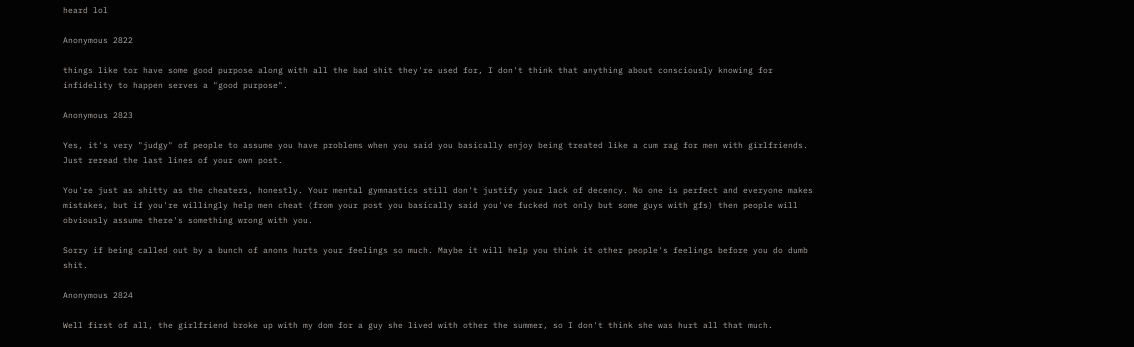heard lol

Anonymous 2822

things like tor have some good purpose along with all the bad shit they're used for, I don't think that anything about consciously knowing for infidelity to happen serves a "good purpose".

Anonymous 2823

Yes, it's very "judgy" of people to assume you have problems when you said you basically enjoy being treated like a cum rag for men with girlfriends. Just reread the last lines of your own post.

You're just as shitty as the cheaters, honestly. Your mental gymnastics still don't justify your lack of decency. No one is perfect and everyone makes mistakes, but if you're willingly help men cheat (from your post you basically said you've fucked not only but some guys with gfs) then people will obviously assume there's something wrong with you.

Sorry if being called out by a bunch of anons hurts your feelings so much. Maybe it will help you think it other people's feelings before you do dumb shit.

Anonymous 2824

Well first of all, the girlfriend broke up with my dom for a guy she lived with other the summer, so I don't think she was hurt all that much.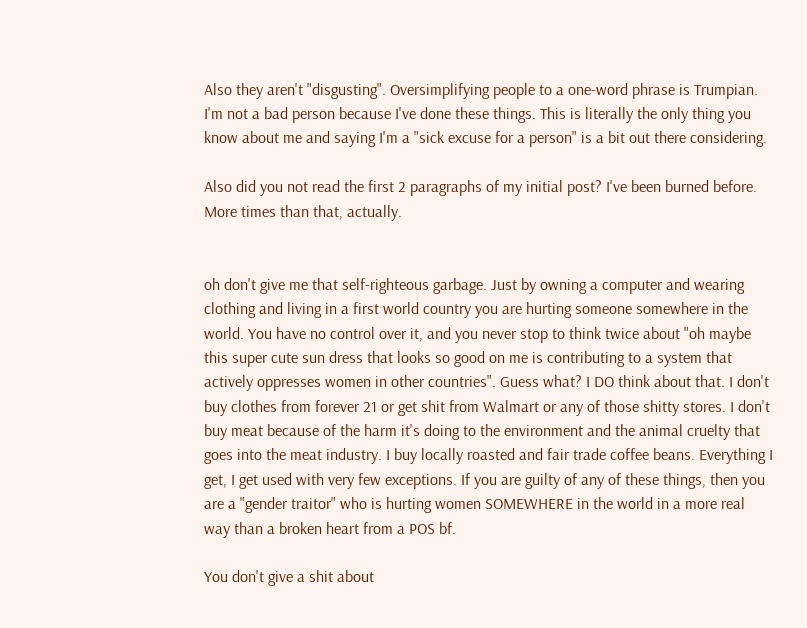Also they aren't "disgusting". Oversimplifying people to a one-word phrase is Trumpian. I'm not a bad person because I've done these things. This is literally the only thing you know about me and saying I'm a "sick excuse for a person" is a bit out there considering.

Also did you not read the first 2 paragraphs of my initial post? I've been burned before. More times than that, actually.


oh don't give me that self-righteous garbage. Just by owning a computer and wearing clothing and living in a first world country you are hurting someone somewhere in the world. You have no control over it, and you never stop to think twice about "oh maybe this super cute sun dress that looks so good on me is contributing to a system that actively oppresses women in other countries". Guess what? I DO think about that. I don't buy clothes from forever 21 or get shit from Walmart or any of those shitty stores. I don't buy meat because of the harm it's doing to the environment and the animal cruelty that goes into the meat industry. I buy locally roasted and fair trade coffee beans. Everything I get, I get used with very few exceptions. If you are guilty of any of these things, then you are a "gender traitor" who is hurting women SOMEWHERE in the world in a more real way than a broken heart from a POS bf.

You don't give a shit about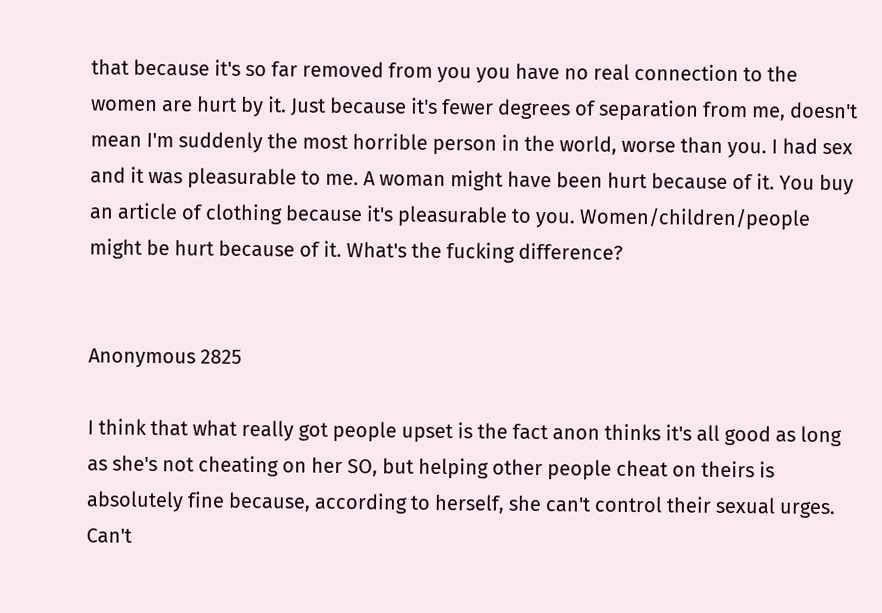that because it's so far removed from you you have no real connection to the women are hurt by it. Just because it's fewer degrees of separation from me, doesn't mean I'm suddenly the most horrible person in the world, worse than you. I had sex and it was pleasurable to me. A woman might have been hurt because of it. You buy an article of clothing because it's pleasurable to you. Women/children/people might be hurt because of it. What's the fucking difference?


Anonymous 2825

I think that what really got people upset is the fact anon thinks it's all good as long as she's not cheating on her SO, but helping other people cheat on theirs is absolutely fine because, according to herself, she can't control their sexual urges. Can't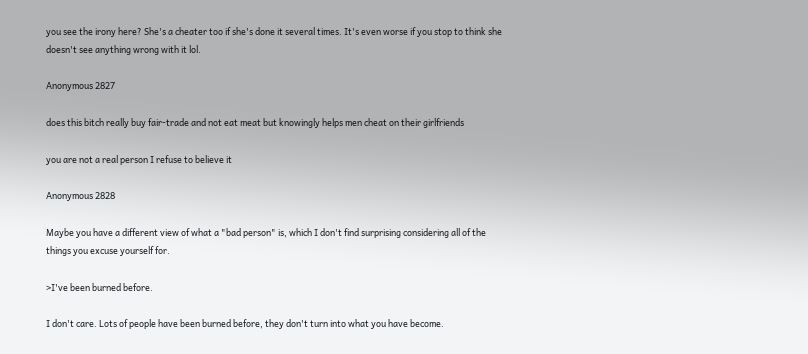you see the irony here? She's a cheater too if she's done it several times. It's even worse if you stop to think she doesn't see anything wrong with it lol.

Anonymous 2827

does this bitch really buy fair-trade and not eat meat but knowingly helps men cheat on their girlfriends

you are not a real person I refuse to believe it

Anonymous 2828

Maybe you have a different view of what a "bad person" is, which I don't find surprising considering all of the things you excuse yourself for.

>I've been burned before.

I don't care. Lots of people have been burned before, they don't turn into what you have become.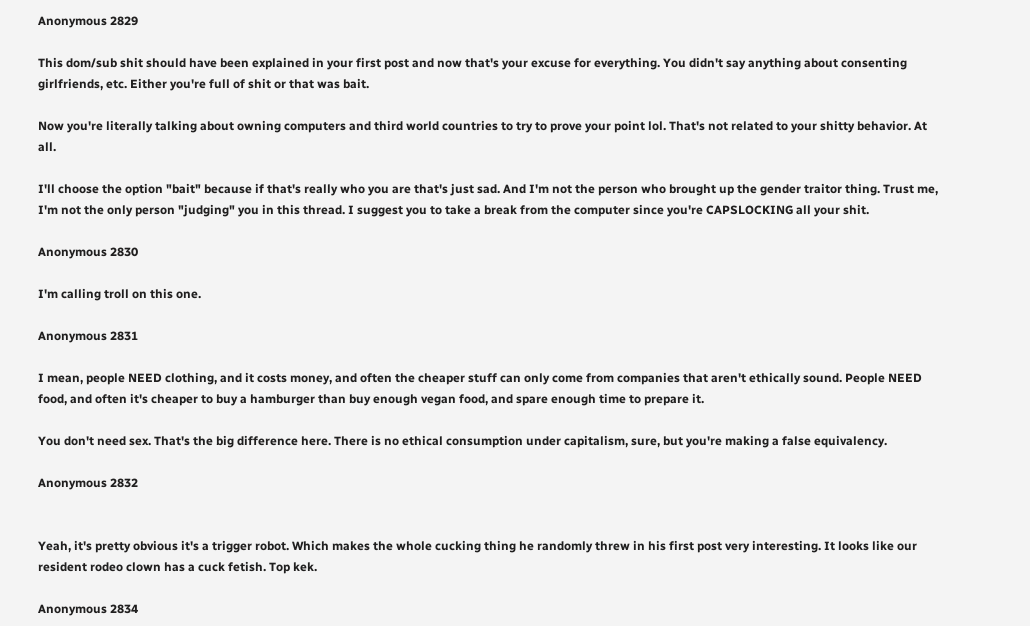Anonymous 2829

This dom/sub shit should have been explained in your first post and now that's your excuse for everything. You didn't say anything about consenting girlfriends, etc. Either you're full of shit or that was bait.

Now you're literally talking about owning computers and third world countries to try to prove your point lol. That's not related to your shitty behavior. At all.

I'll choose the option "bait" because if that's really who you are that's just sad. And I'm not the person who brought up the gender traitor thing. Trust me, I'm not the only person "judging" you in this thread. I suggest you to take a break from the computer since you're CAPSLOCKING all your shit.

Anonymous 2830

I'm calling troll on this one.

Anonymous 2831

I mean, people NEED clothing, and it costs money, and often the cheaper stuff can only come from companies that aren't ethically sound. People NEED food, and often it's cheaper to buy a hamburger than buy enough vegan food, and spare enough time to prepare it.

You don't need sex. That's the big difference here. There is no ethical consumption under capitalism, sure, but you're making a false equivalency.

Anonymous 2832


Yeah, it's pretty obvious it's a trigger robot. Which makes the whole cucking thing he randomly threw in his first post very interesting. It looks like our resident rodeo clown has a cuck fetish. Top kek.

Anonymous 2834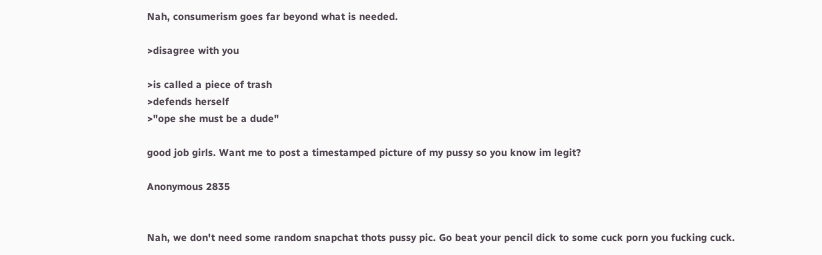Nah, consumerism goes far beyond what is needed.

>disagree with you

>is called a piece of trash
>defends herself
>"ope she must be a dude"

good job girls. Want me to post a timestamped picture of my pussy so you know im legit?

Anonymous 2835


Nah, we don't need some random snapchat thots pussy pic. Go beat your pencil dick to some cuck porn you fucking cuck.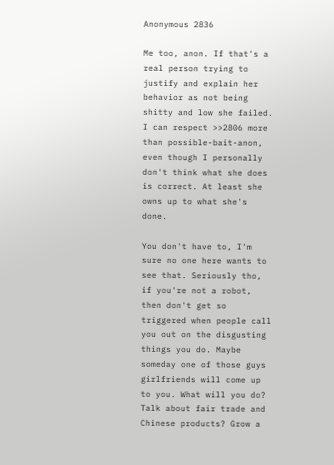Anonymous 2836

Me too, anon. If that's a real person trying to justify and explain her behavior as not being shitty and low she failed. I can respect >>2806 more than possible-bait-anon, even though I personally don't think what she does is correct. At least she owns up to what she's done.

You don't have to, I'm sure no one here wants to see that. Seriously tho, if you're not a robot, then don't get so triggered when people call you out on the disgusting things you do. Maybe someday one of those guys girlfriends will come up to you. What will you do? Talk about fair trade and Chinese products? Grow a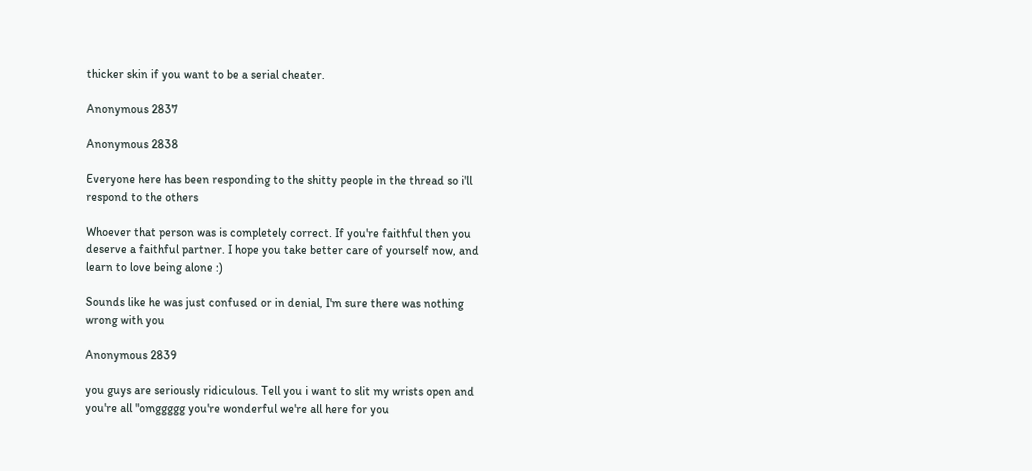thicker skin if you want to be a serial cheater.

Anonymous 2837

Anonymous 2838

Everyone here has been responding to the shitty people in the thread so i'll respond to the others

Whoever that person was is completely correct. If you're faithful then you deserve a faithful partner. I hope you take better care of yourself now, and learn to love being alone :)

Sounds like he was just confused or in denial, I'm sure there was nothing wrong with you

Anonymous 2839

you guys are seriously ridiculous. Tell you i want to slit my wrists open and you're all "omggggg you're wonderful we're all here for you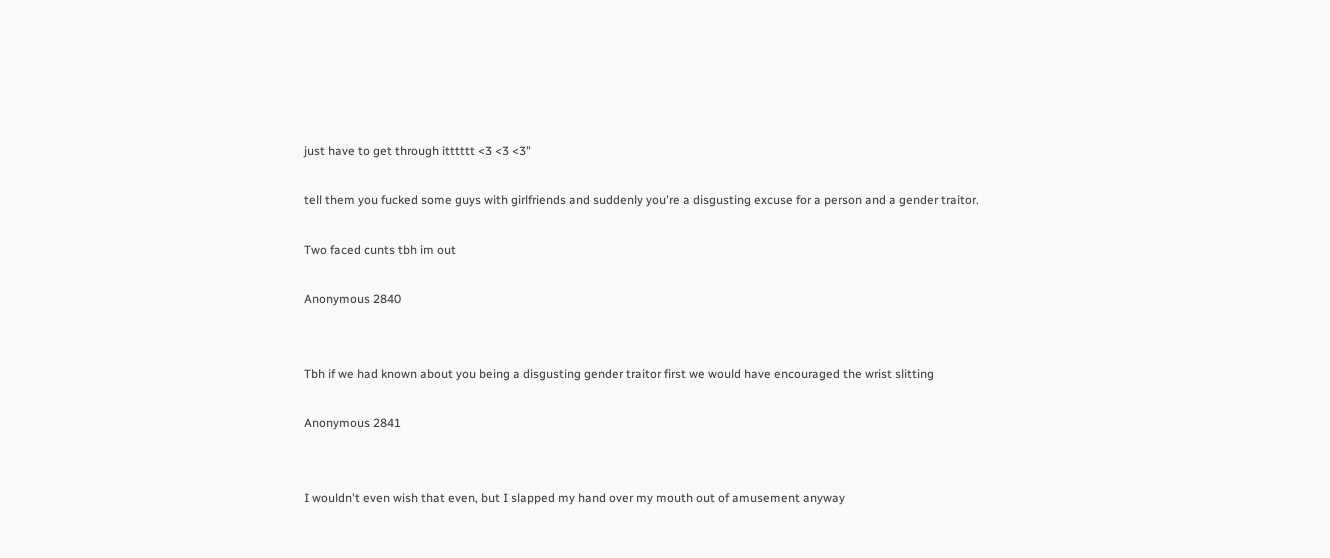just have to get through itttttt <3 <3 <3"

tell them you fucked some guys with girlfriends and suddenly you're a disgusting excuse for a person and a gender traitor.

Two faced cunts tbh im out

Anonymous 2840


Tbh if we had known about you being a disgusting gender traitor first we would have encouraged the wrist slitting

Anonymous 2841


I wouldn't even wish that even, but I slapped my hand over my mouth out of amusement anyway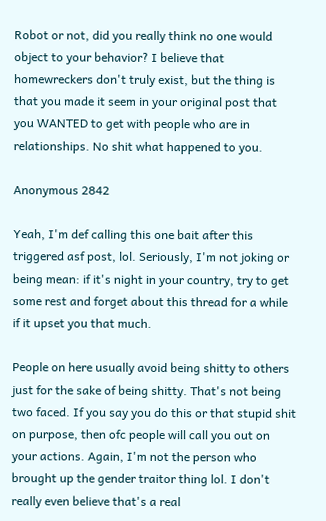Robot or not, did you really think no one would object to your behavior? I believe that homewreckers don't truly exist, but the thing is that you made it seem in your original post that you WANTED to get with people who are in relationships. No shit what happened to you.

Anonymous 2842

Yeah, I'm def calling this one bait after this triggered asf post, lol. Seriously, I'm not joking or being mean: if it's night in your country, try to get some rest and forget about this thread for a while if it upset you that much.

People on here usually avoid being shitty to others just for the sake of being shitty. That's not being two faced. If you say you do this or that stupid shit on purpose, then ofc people will call you out on your actions. Again, I'm not the person who brought up the gender traitor thing lol. I don't really even believe that's a real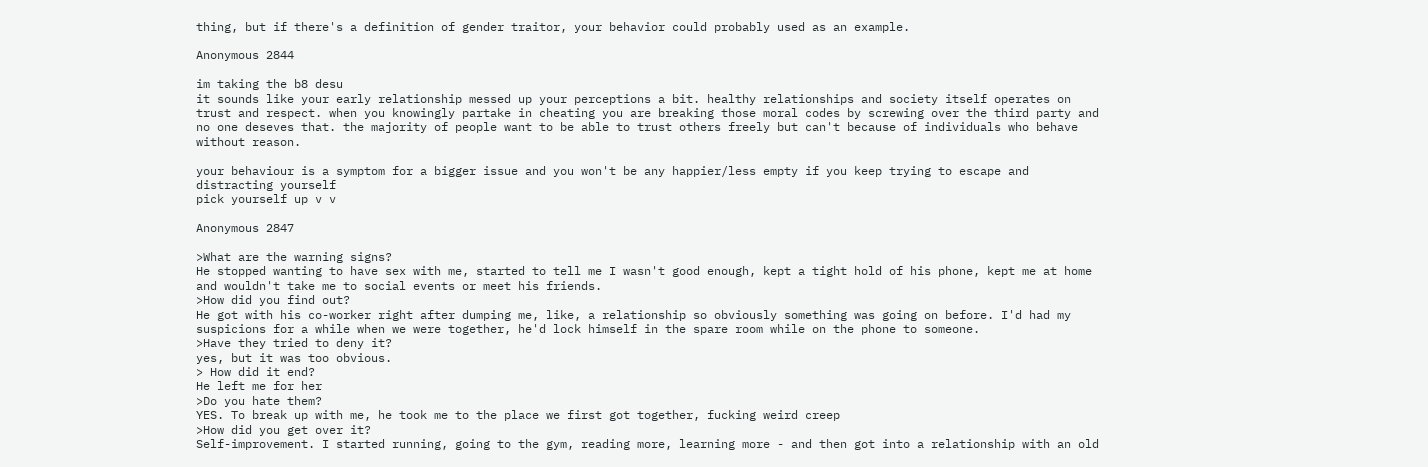thing, but if there's a definition of gender traitor, your behavior could probably used as an example.

Anonymous 2844

im taking the b8 desu
it sounds like your early relationship messed up your perceptions a bit. healthy relationships and society itself operates on trust and respect. when you knowingly partake in cheating you are breaking those moral codes by screwing over the third party and no one deseves that. the majority of people want to be able to trust others freely but can't because of individuals who behave without reason.

your behaviour is a symptom for a bigger issue and you won't be any happier/less empty if you keep trying to escape and distracting yourself
pick yourself up v v

Anonymous 2847

>What are the warning signs?
He stopped wanting to have sex with me, started to tell me I wasn't good enough, kept a tight hold of his phone, kept me at home and wouldn't take me to social events or meet his friends.
>How did you find out?
He got with his co-worker right after dumping me, like, a relationship so obviously something was going on before. I'd had my suspicions for a while when we were together, he'd lock himself in the spare room while on the phone to someone.
>Have they tried to deny it?
yes, but it was too obvious.
> How did it end?
He left me for her
>Do you hate them?
YES. To break up with me, he took me to the place we first got together, fucking weird creep
>How did you get over it?
Self-improvement. I started running, going to the gym, reading more, learning more - and then got into a relationship with an old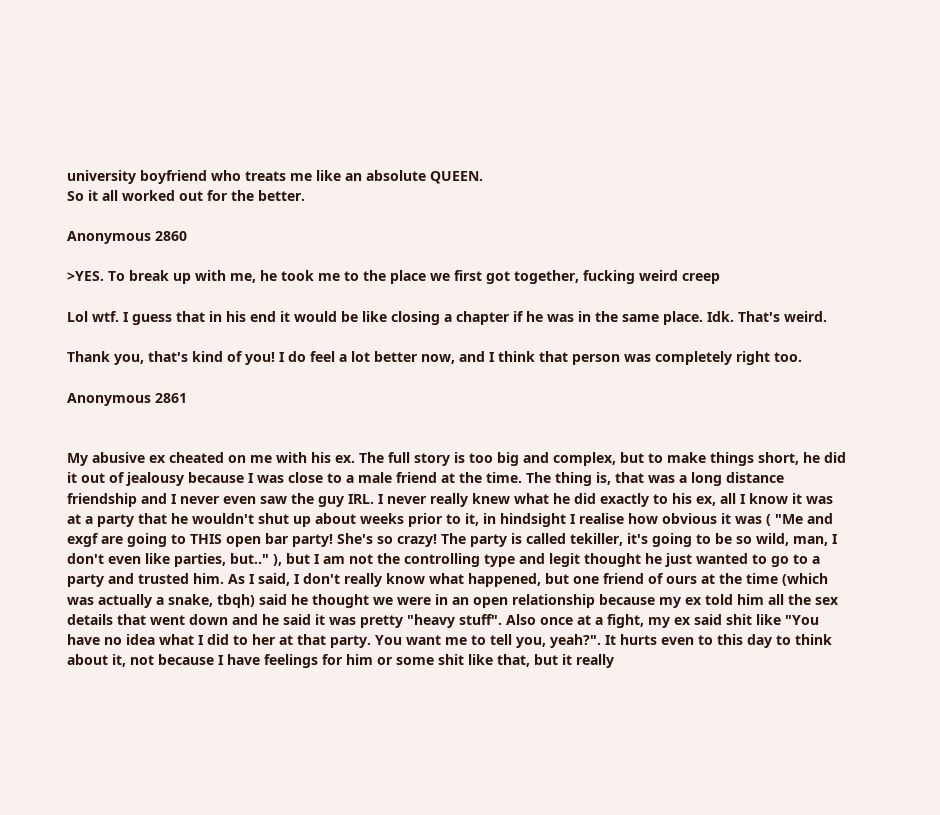university boyfriend who treats me like an absolute QUEEN.
So it all worked out for the better.

Anonymous 2860

>YES. To break up with me, he took me to the place we first got together, fucking weird creep

Lol wtf. I guess that in his end it would be like closing a chapter if he was in the same place. Idk. That's weird.

Thank you, that's kind of you! I do feel a lot better now, and I think that person was completely right too.

Anonymous 2861


My abusive ex cheated on me with his ex. The full story is too big and complex, but to make things short, he did it out of jealousy because I was close to a male friend at the time. The thing is, that was a long distance friendship and I never even saw the guy IRL. I never really knew what he did exactly to his ex, all I know it was at a party that he wouldn't shut up about weeks prior to it, in hindsight I realise how obvious it was ( "Me and exgf are going to THIS open bar party! She's so crazy! The party is called tekiller, it's going to be so wild, man, I don't even like parties, but.." ), but I am not the controlling type and legit thought he just wanted to go to a party and trusted him. As I said, I don't really know what happened, but one friend of ours at the time (which was actually a snake, tbqh) said he thought we were in an open relationship because my ex told him all the sex details that went down and he said it was pretty "heavy stuff". Also once at a fight, my ex said shit like "You have no idea what I did to her at that party. You want me to tell you, yeah?". It hurts even to this day to think about it, not because I have feelings for him or some shit like that, but it really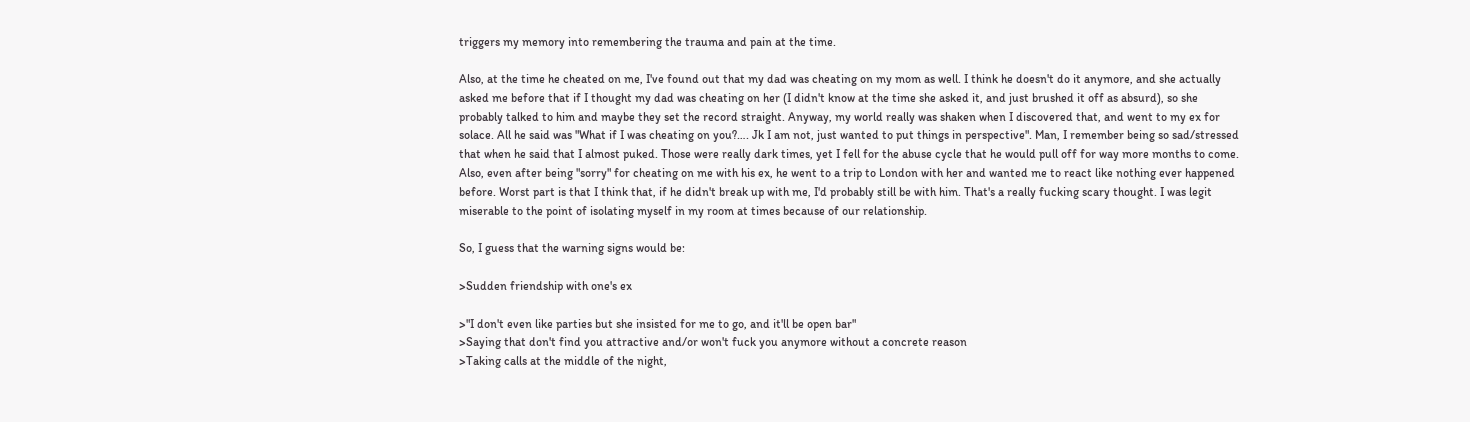triggers my memory into remembering the trauma and pain at the time.

Also, at the time he cheated on me, I've found out that my dad was cheating on my mom as well. I think he doesn't do it anymore, and she actually asked me before that if I thought my dad was cheating on her (I didn't know at the time she asked it, and just brushed it off as absurd), so she probably talked to him and maybe they set the record straight. Anyway, my world really was shaken when I discovered that, and went to my ex for solace. All he said was "What if I was cheating on you?…. Jk I am not, just wanted to put things in perspective". Man, I remember being so sad/stressed that when he said that I almost puked. Those were really dark times, yet I fell for the abuse cycle that he would pull off for way more months to come. Also, even after being "sorry" for cheating on me with his ex, he went to a trip to London with her and wanted me to react like nothing ever happened before. Worst part is that I think that, if he didn't break up with me, I'd probably still be with him. That's a really fucking scary thought. I was legit miserable to the point of isolating myself in my room at times because of our relationship.

So, I guess that the warning signs would be:

>Sudden friendship with one's ex

>"I don't even like parties but she insisted for me to go, and it'll be open bar"
>Saying that don't find you attractive and/or won't fuck you anymore without a concrete reason
>Taking calls at the middle of the night,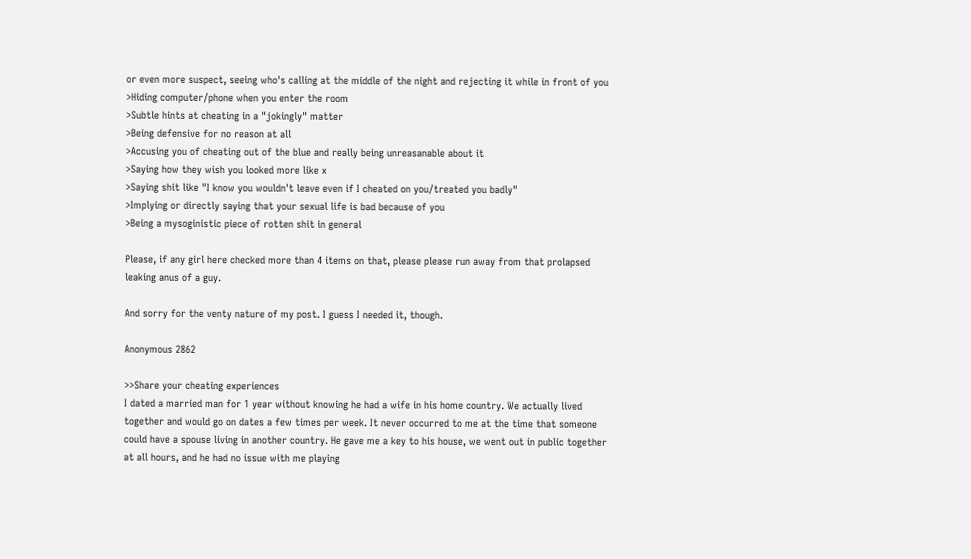or even more suspect, seeing who's calling at the middle of the night and rejecting it while in front of you
>Hiding computer/phone when you enter the room
>Subtle hints at cheating in a "jokingly" matter
>Being defensive for no reason at all
>Accusing you of cheating out of the blue and really being unreasanable about it
>Saying how they wish you looked more like x
>Saying shit like "I know you wouldn't leave even if I cheated on you/treated you badly"
>Implying or directly saying that your sexual life is bad because of you
>Being a mysoginistic piece of rotten shit in general

Please, if any girl here checked more than 4 items on that, please please run away from that prolapsed leaking anus of a guy.

And sorry for the venty nature of my post. I guess I needed it, though.

Anonymous 2862

>>Share your cheating experiences
I dated a married man for 1 year without knowing he had a wife in his home country. We actually lived together and would go on dates a few times per week. It never occurred to me at the time that someone could have a spouse living in another country. He gave me a key to his house, we went out in public together at all hours, and he had no issue with me playing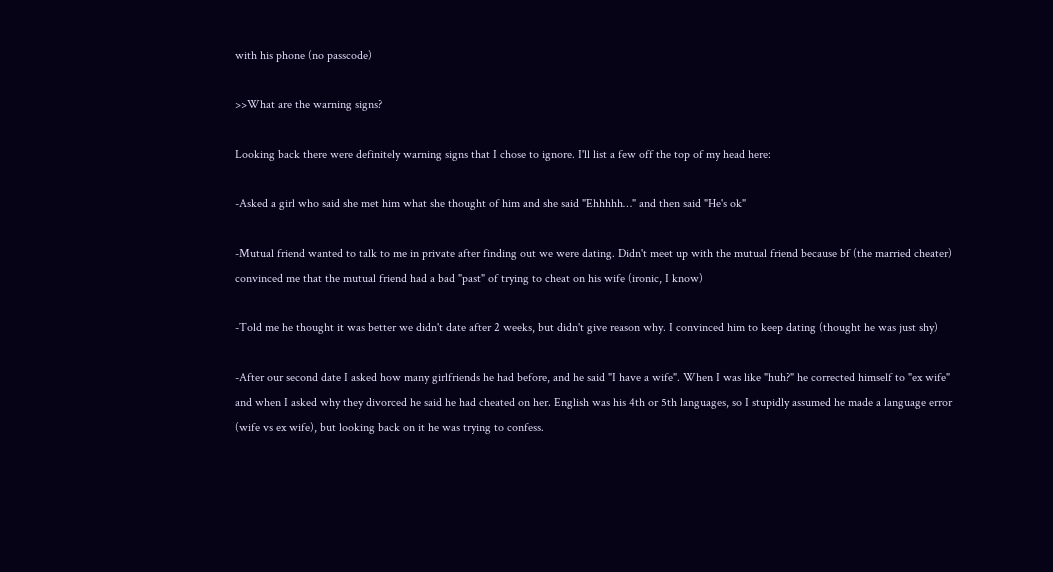with his phone (no passcode)

>>What are the warning signs?

Looking back there were definitely warning signs that I chose to ignore. I'll list a few off the top of my head here:

-Asked a girl who said she met him what she thought of him and she said "Ehhhhh…" and then said "He's ok"

-Mutual friend wanted to talk to me in private after finding out we were dating. Didn't meet up with the mutual friend because bf (the married cheater) convinced me that the mutual friend had a bad "past" of trying to cheat on his wife (ironic, I know)

-Told me he thought it was better we didn't date after 2 weeks, but didn't give reason why. I convinced him to keep dating (thought he was just shy)

-After our second date I asked how many girlfriends he had before, and he said "I have a wife". When I was like "huh?" he corrected himself to "ex wife" and when I asked why they divorced he said he had cheated on her. English was his 4th or 5th languages, so I stupidly assumed he made a language error (wife vs ex wife), but looking back on it he was trying to confess.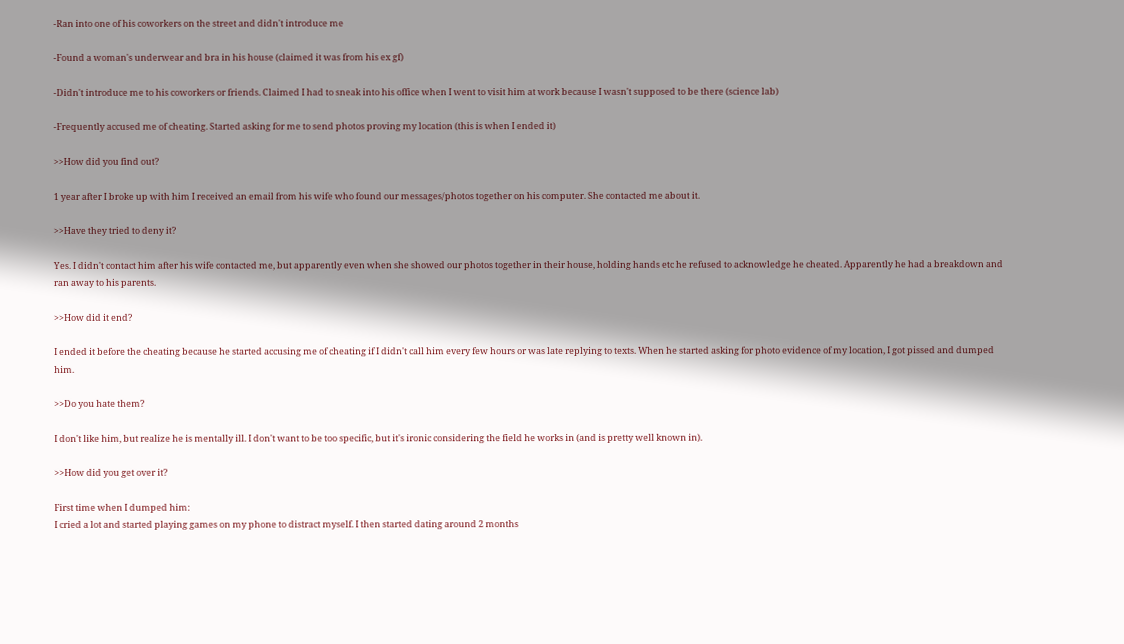-Ran into one of his coworkers on the street and didn't introduce me

-Found a woman's underwear and bra in his house (claimed it was from his ex gf)

-Didn't introduce me to his coworkers or friends. Claimed I had to sneak into his office when I went to visit him at work because I wasn't supposed to be there (science lab)

-Frequently accused me of cheating. Started asking for me to send photos proving my location (this is when I ended it)

>>How did you find out?

1 year after I broke up with him I received an email from his wife who found our messages/photos together on his computer. She contacted me about it.

>>Have they tried to deny it?

Yes. I didn't contact him after his wife contacted me, but apparently even when she showed our photos together in their house, holding hands etc he refused to acknowledge he cheated. Apparently he had a breakdown and ran away to his parents.

>>How did it end?

I ended it before the cheating because he started accusing me of cheating if I didn't call him every few hours or was late replying to texts. When he started asking for photo evidence of my location, I got pissed and dumped him.

>>Do you hate them?

I don't like him, but realize he is mentally ill. I don't want to be too specific, but it's ironic considering the field he works in (and is pretty well known in).

>>How did you get over it?

First time when I dumped him:
I cried a lot and started playing games on my phone to distract myself. I then started dating around 2 months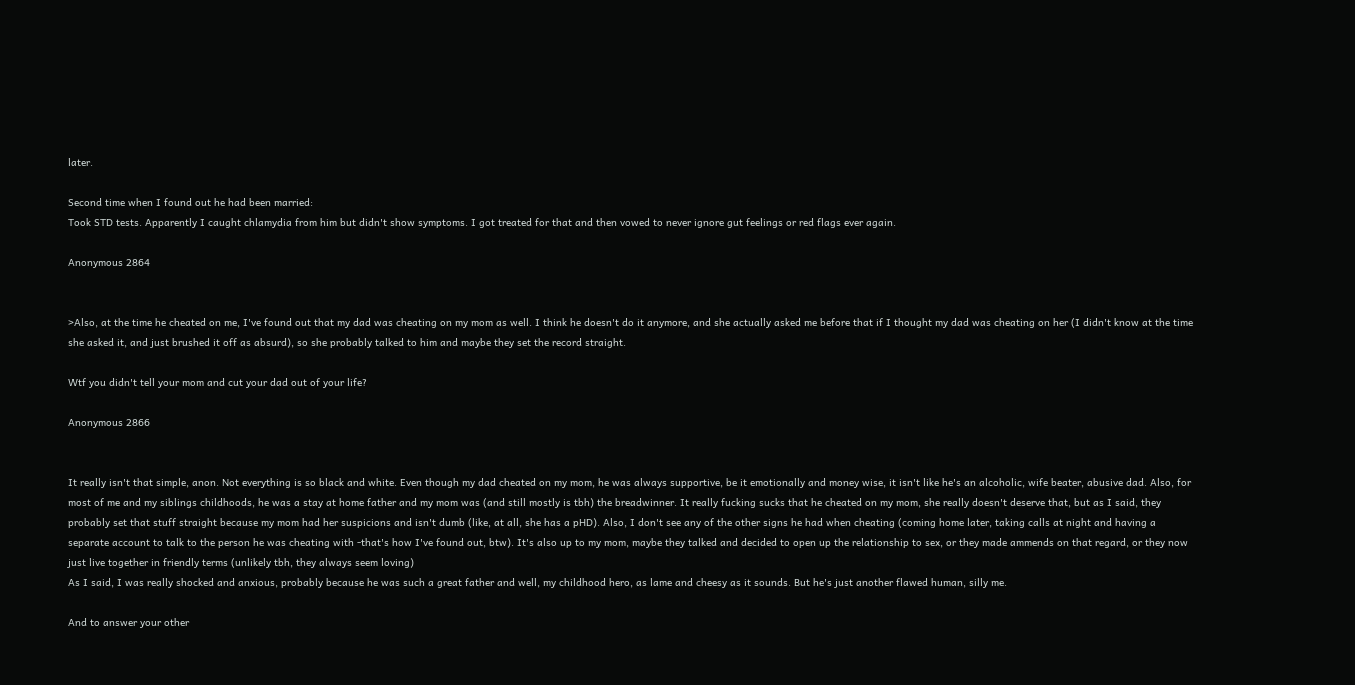later.

Second time when I found out he had been married:
Took STD tests. Apparently I caught chlamydia from him but didn't show symptoms. I got treated for that and then vowed to never ignore gut feelings or red flags ever again.

Anonymous 2864


>Also, at the time he cheated on me, I've found out that my dad was cheating on my mom as well. I think he doesn't do it anymore, and she actually asked me before that if I thought my dad was cheating on her (I didn't know at the time she asked it, and just brushed it off as absurd), so she probably talked to him and maybe they set the record straight.

Wtf you didn't tell your mom and cut your dad out of your life?

Anonymous 2866


It really isn't that simple, anon. Not everything is so black and white. Even though my dad cheated on my mom, he was always supportive, be it emotionally and money wise, it isn't like he's an alcoholic, wife beater, abusive dad. Also, for most of me and my siblings childhoods, he was a stay at home father and my mom was (and still mostly is tbh) the breadwinner. It really fucking sucks that he cheated on my mom, she really doesn't deserve that, but as I said, they probably set that stuff straight because my mom had her suspicions and isn't dumb (like, at all, she has a pHD). Also, I don't see any of the other signs he had when cheating (coming home later, taking calls at night and having a separate account to talk to the person he was cheating with -that's how I've found out, btw). It's also up to my mom, maybe they talked and decided to open up the relationship to sex, or they made ammends on that regard, or they now just live together in friendly terms (unlikely tbh, they always seem loving)
As I said, I was really shocked and anxious, probably because he was such a great father and well, my childhood hero, as lame and cheesy as it sounds. But he's just another flawed human, silly me.

And to answer your other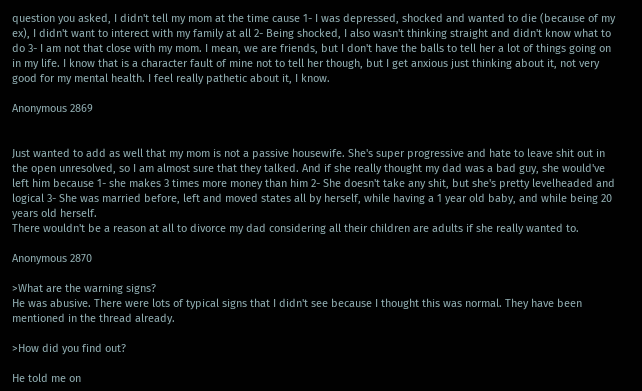question you asked, I didn't tell my mom at the time cause 1- I was depressed, shocked and wanted to die (because of my ex), I didn't want to interect with my family at all 2- Being shocked, I also wasn't thinking straight and didn't know what to do 3- I am not that close with my mom. I mean, we are friends, but I don't have the balls to tell her a lot of things going on in my life. I know that is a character fault of mine not to tell her though, but I get anxious just thinking about it, not very good for my mental health. I feel really pathetic about it, I know.

Anonymous 2869


Just wanted to add as well that my mom is not a passive housewife. She's super progressive and hate to leave shit out in the open unresolved, so I am almost sure that they talked. And if she really thought my dad was a bad guy, she would've left him because 1- she makes 3 times more money than him 2- She doesn't take any shit, but she's pretty levelheaded and logical 3- She was married before, left and moved states all by herself, while having a 1 year old baby, and while being 20 years old herself.
There wouldn't be a reason at all to divorce my dad considering all their children are adults if she really wanted to.

Anonymous 2870

>What are the warning signs?
He was abusive. There were lots of typical signs that I didn't see because I thought this was normal. They have been mentioned in the thread already.

>How did you find out?

He told me on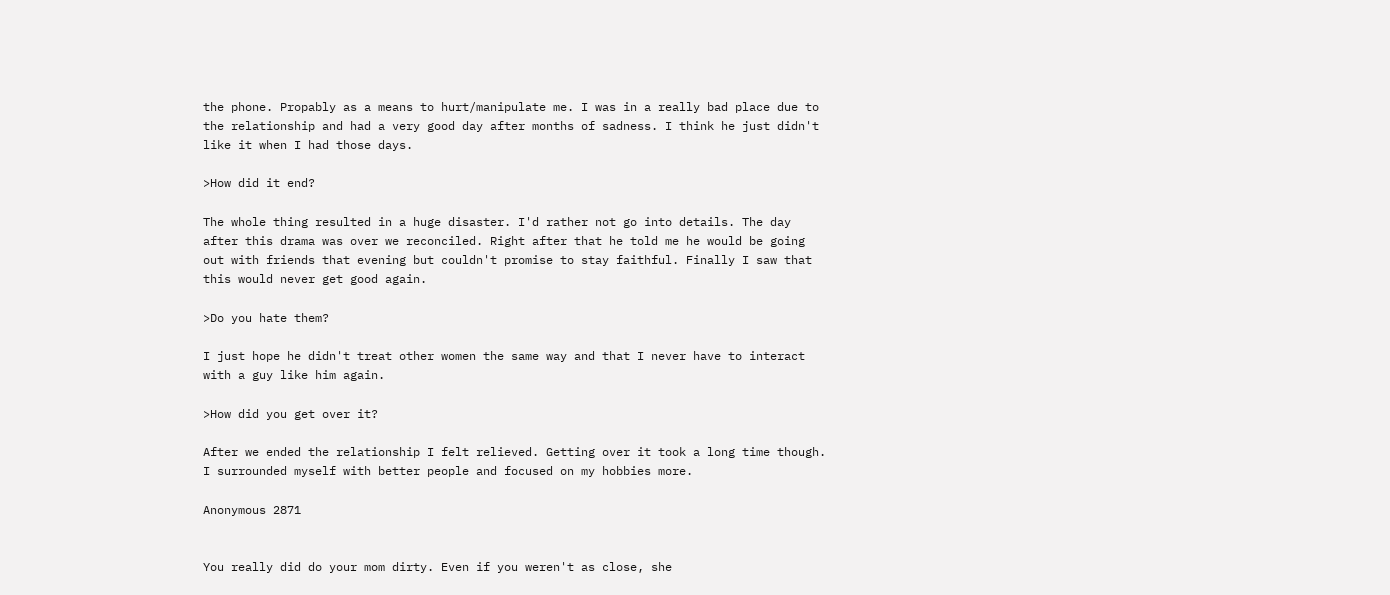the phone. Propably as a means to hurt/manipulate me. I was in a really bad place due to the relationship and had a very good day after months of sadness. I think he just didn't like it when I had those days.

>How did it end?

The whole thing resulted in a huge disaster. I'd rather not go into details. The day after this drama was over we reconciled. Right after that he told me he would be going out with friends that evening but couldn't promise to stay faithful. Finally I saw that this would never get good again.

>Do you hate them?

I just hope he didn't treat other women the same way and that I never have to interact with a guy like him again.

>How did you get over it?

After we ended the relationship I felt relieved. Getting over it took a long time though. I surrounded myself with better people and focused on my hobbies more.

Anonymous 2871


You really did do your mom dirty. Even if you weren't as close, she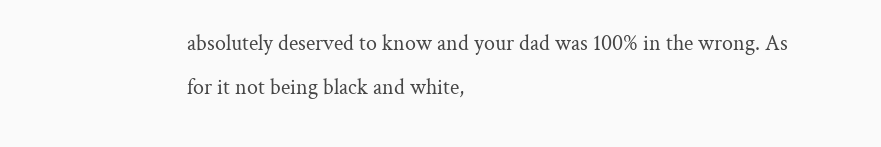absolutely deserved to know and your dad was 100% in the wrong. As for it not being black and white,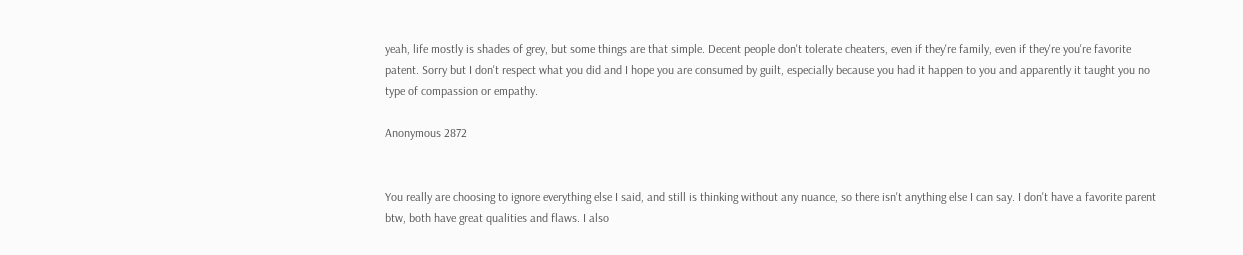yeah, life mostly is shades of grey, but some things are that simple. Decent people don't tolerate cheaters, even if they're family, even if they're you're favorite patent. Sorry but I don't respect what you did and I hope you are consumed by guilt, especially because you had it happen to you and apparently it taught you no type of compassion or empathy.

Anonymous 2872


You really are choosing to ignore everything else I said, and still is thinking without any nuance, so there isn't anything else I can say. I don't have a favorite parent btw, both have great qualities and flaws. I also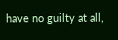have no guilty at all,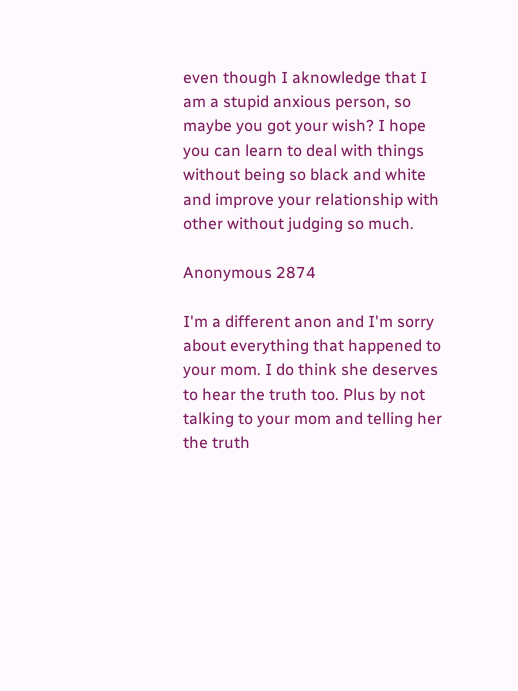even though I aknowledge that I am a stupid anxious person, so maybe you got your wish? I hope you can learn to deal with things without being so black and white and improve your relationship with other without judging so much.

Anonymous 2874

I'm a different anon and I'm sorry about everything that happened to your mom. I do think she deserves to hear the truth too. Plus by not talking to your mom and telling her the truth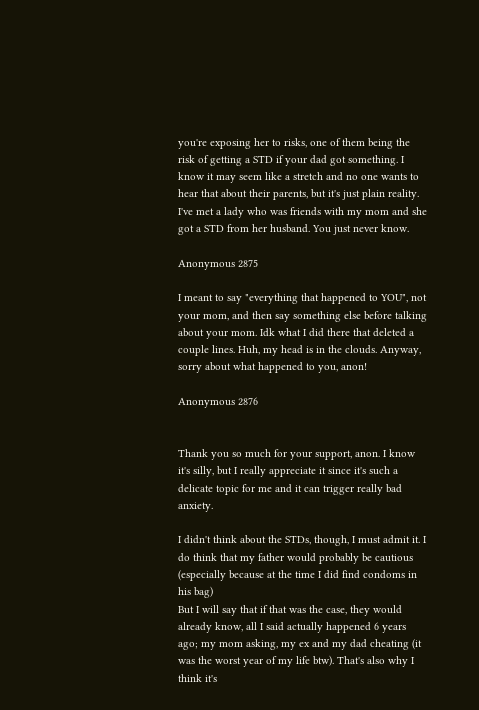you're exposing her to risks, one of them being the risk of getting a STD if your dad got something. I know it may seem like a stretch and no one wants to hear that about their parents, but it's just plain reality. I've met a lady who was friends with my mom and she got a STD from her husband. You just never know.

Anonymous 2875

I meant to say "everything that happened to YOU", not your mom, and then say something else before talking about your mom. Idk what I did there that deleted a couple lines. Huh, my head is in the clouds. Anyway, sorry about what happened to you, anon!

Anonymous 2876


Thank you so much for your support, anon. I know it's silly, but I really appreciate it since it's such a delicate topic for me and it can trigger really bad anxiety.

I didn't think about the STDs, though, I must admit it. I do think that my father would probably be cautious (especially because at the time I did find condoms in his bag)
But I will say that if that was the case, they would already know, all I said actually happened 6 years ago; my mom asking, my ex and my dad cheating (it was the worst year of my life btw). That's also why I think it's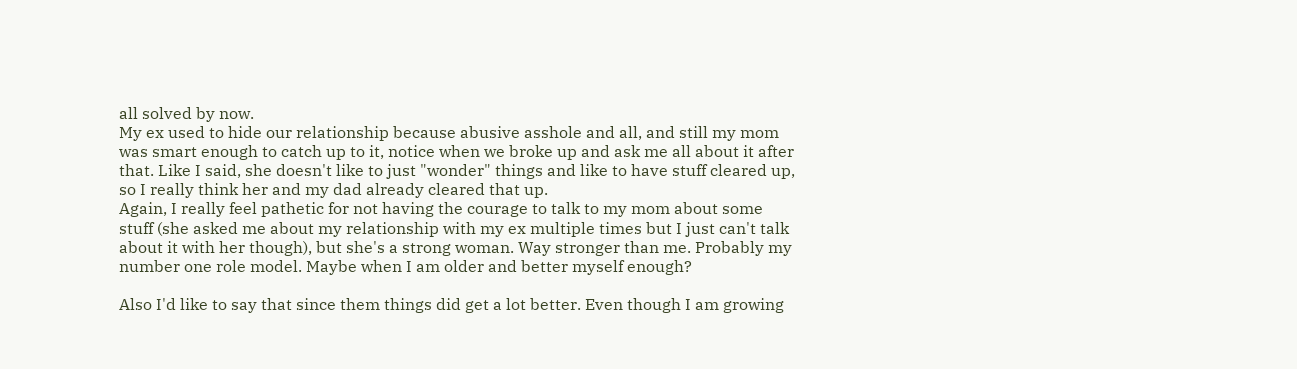all solved by now.
My ex used to hide our relationship because abusive asshole and all, and still my mom was smart enough to catch up to it, notice when we broke up and ask me all about it after that. Like I said, she doesn't like to just "wonder" things and like to have stuff cleared up, so I really think her and my dad already cleared that up.
Again, I really feel pathetic for not having the courage to talk to my mom about some stuff (she asked me about my relationship with my ex multiple times but I just can't talk about it with her though), but she's a strong woman. Way stronger than me. Probably my number one role model. Maybe when I am older and better myself enough?

Also I'd like to say that since them things did get a lot better. Even though I am growing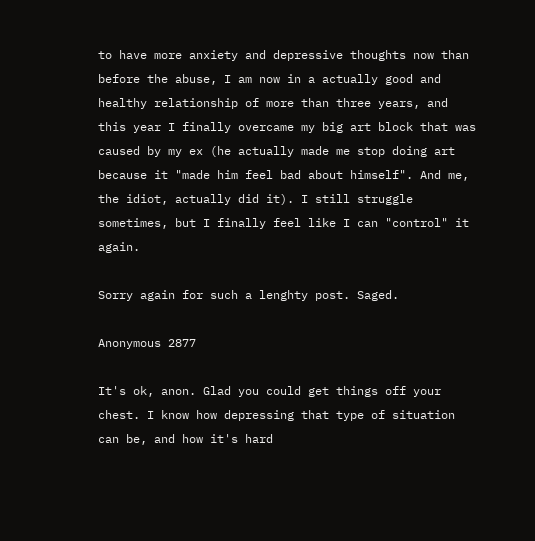to have more anxiety and depressive thoughts now than before the abuse, I am now in a actually good and healthy relationship of more than three years, and this year I finally overcame my big art block that was caused by my ex (he actually made me stop doing art because it "made him feel bad about himself". And me, the idiot, actually did it). I still struggle sometimes, but I finally feel like I can "control" it again.

Sorry again for such a lenghty post. Saged.

Anonymous 2877

It's ok, anon. Glad you could get things off your chest. I know how depressing that type of situation can be, and how it's hard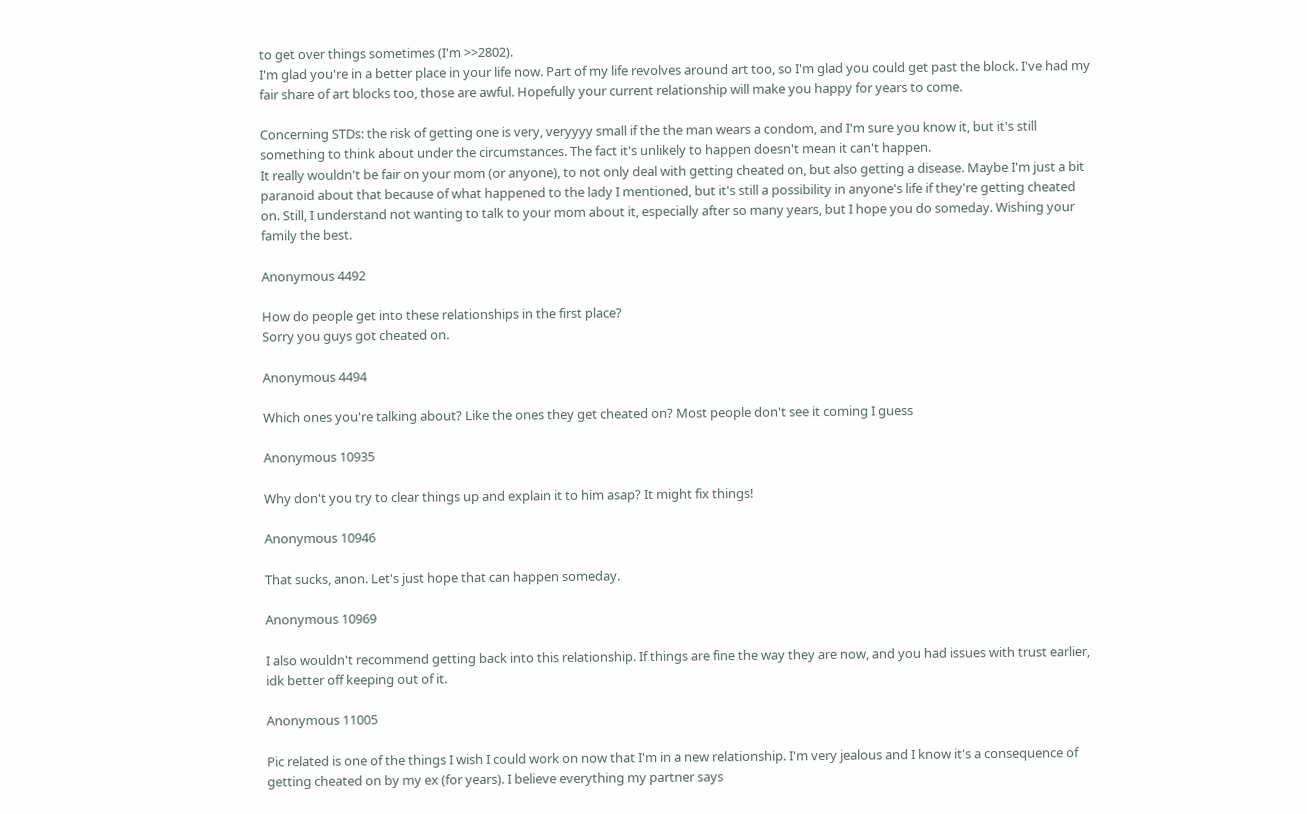to get over things sometimes (I'm >>2802).
I'm glad you're in a better place in your life now. Part of my life revolves around art too, so I'm glad you could get past the block. I've had my fair share of art blocks too, those are awful. Hopefully your current relationship will make you happy for years to come.

Concerning STDs: the risk of getting one is very, veryyyy small if the the man wears a condom, and I'm sure you know it, but it's still something to think about under the circumstances. The fact it's unlikely to happen doesn't mean it can't happen.
It really wouldn't be fair on your mom (or anyone), to not only deal with getting cheated on, but also getting a disease. Maybe I'm just a bit paranoid about that because of what happened to the lady I mentioned, but it's still a possibility in anyone's life if they're getting cheated on. Still, I understand not wanting to talk to your mom about it, especially after so many years, but I hope you do someday. Wishing your family the best.

Anonymous 4492

How do people get into these relationships in the first place?
Sorry you guys got cheated on.

Anonymous 4494

Which ones you're talking about? Like the ones they get cheated on? Most people don't see it coming I guess

Anonymous 10935

Why don't you try to clear things up and explain it to him asap? It might fix things!

Anonymous 10946

That sucks, anon. Let's just hope that can happen someday.

Anonymous 10969

I also wouldn't recommend getting back into this relationship. If things are fine the way they are now, and you had issues with trust earlier, idk better off keeping out of it.

Anonymous 11005

Pic related is one of the things I wish I could work on now that I'm in a new relationship. I'm very jealous and I know it's a consequence of getting cheated on by my ex (for years). I believe everything my partner says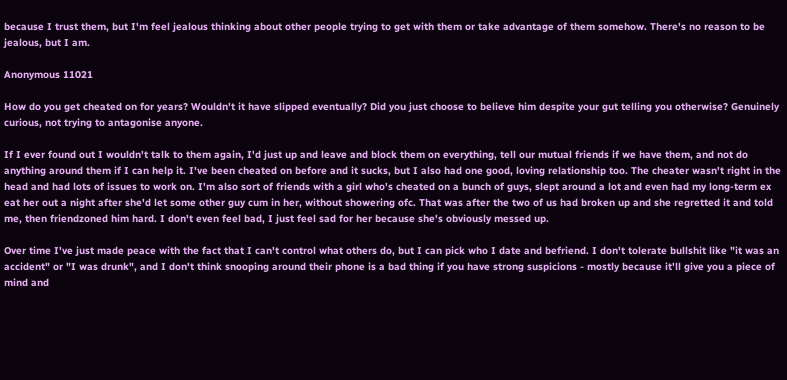because I trust them, but I'm feel jealous thinking about other people trying to get with them or take advantage of them somehow. There's no reason to be jealous, but I am.

Anonymous 11021

How do you get cheated on for years? Wouldn't it have slipped eventually? Did you just choose to believe him despite your gut telling you otherwise? Genuinely curious, not trying to antagonise anyone.

If I ever found out I wouldn't talk to them again, I'd just up and leave and block them on everything, tell our mutual friends if we have them, and not do anything around them if I can help it. I've been cheated on before and it sucks, but I also had one good, loving relationship too. The cheater wasn't right in the head and had lots of issues to work on. I'm also sort of friends with a girl who's cheated on a bunch of guys, slept around a lot and even had my long-term ex eat her out a night after she'd let some other guy cum in her, without showering ofc. That was after the two of us had broken up and she regretted it and told me, then friendzoned him hard. I don't even feel bad, I just feel sad for her because she's obviously messed up.

Over time I've just made peace with the fact that I can't control what others do, but I can pick who I date and befriend. I don't tolerate bullshit like "it was an accident" or "I was drunk", and I don't think snooping around their phone is a bad thing if you have strong suspicions - mostly because it'll give you a piece of mind and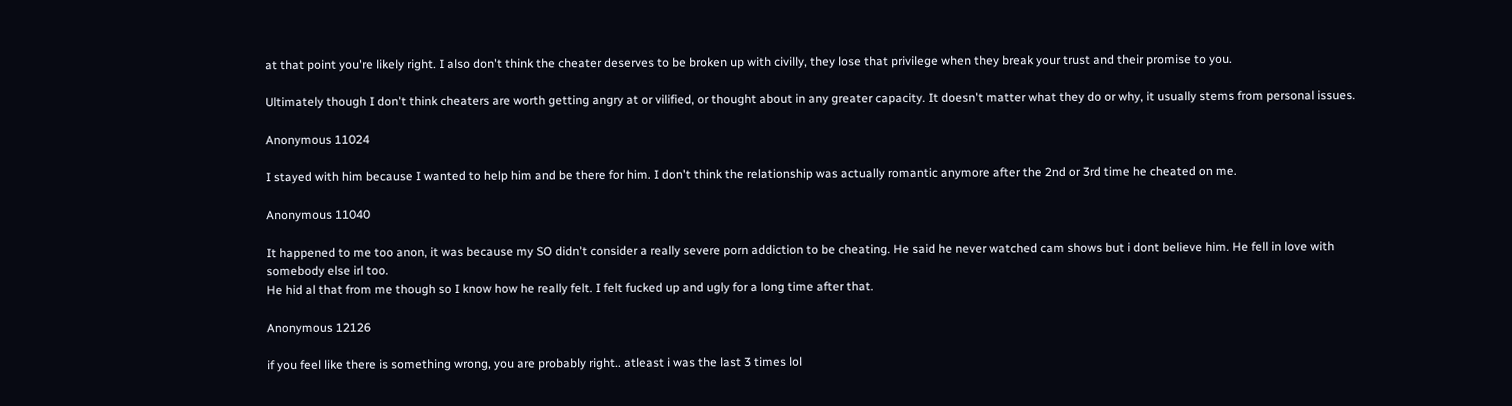at that point you're likely right. I also don't think the cheater deserves to be broken up with civilly, they lose that privilege when they break your trust and their promise to you.

Ultimately though I don't think cheaters are worth getting angry at or vilified, or thought about in any greater capacity. It doesn't matter what they do or why, it usually stems from personal issues.

Anonymous 11024

I stayed with him because I wanted to help him and be there for him. I don't think the relationship was actually romantic anymore after the 2nd or 3rd time he cheated on me.

Anonymous 11040

It happened to me too anon, it was because my SO didn't consider a really severe porn addiction to be cheating. He said he never watched cam shows but i dont believe him. He fell in love with somebody else irl too.
He hid al that from me though so I know how he really felt. I felt fucked up and ugly for a long time after that.

Anonymous 12126

if you feel like there is something wrong, you are probably right.. atleast i was the last 3 times lol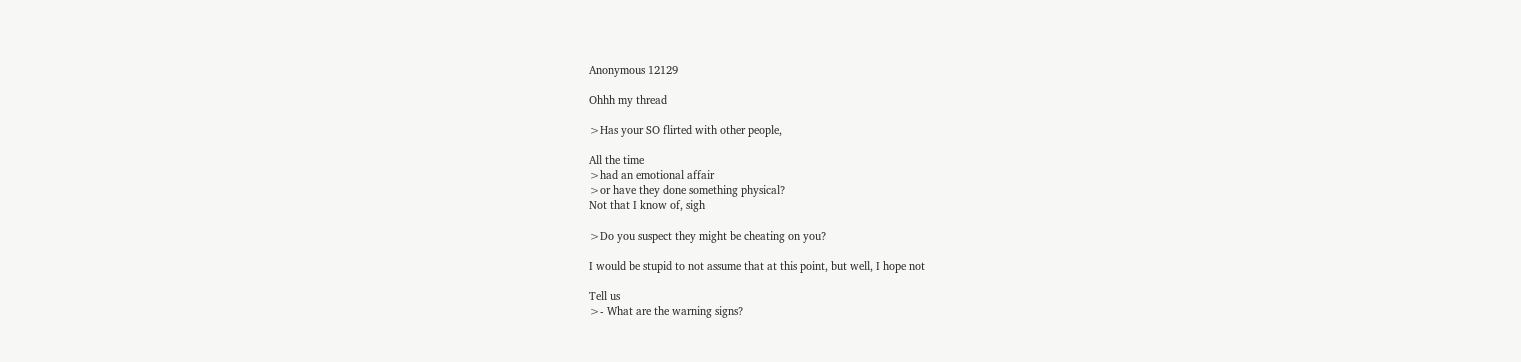Anonymous 12129

Ohhh my thread

>Has your SO flirted with other people,

All the time
>had an emotional affair
>or have they done something physical?
Not that I know of, sigh

>Do you suspect they might be cheating on you?

I would be stupid to not assume that at this point, but well, I hope not

Tell us
>- What are the warning signs?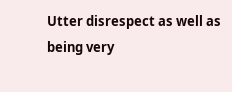Utter disrespect as well as being very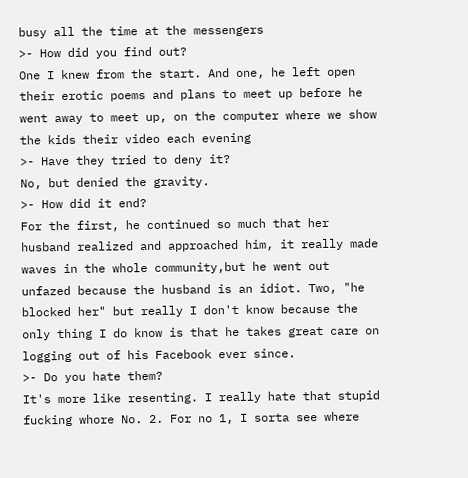busy all the time at the messengers
>- How did you find out?
One I knew from the start. And one, he left open their erotic poems and plans to meet up before he went away to meet up, on the computer where we show the kids their video each evening
>- Have they tried to deny it?
No, but denied the gravity.
>- How did it end?
For the first, he continued so much that her husband realized and approached him, it really made waves in the whole community,but he went out unfazed because the husband is an idiot. Two, "he blocked her" but really I don't know because the only thing I do know is that he takes great care on logging out of his Facebook ever since.
>- Do you hate them?
It's more like resenting. I really hate that stupid fucking whore No. 2. For no 1, I sorta see where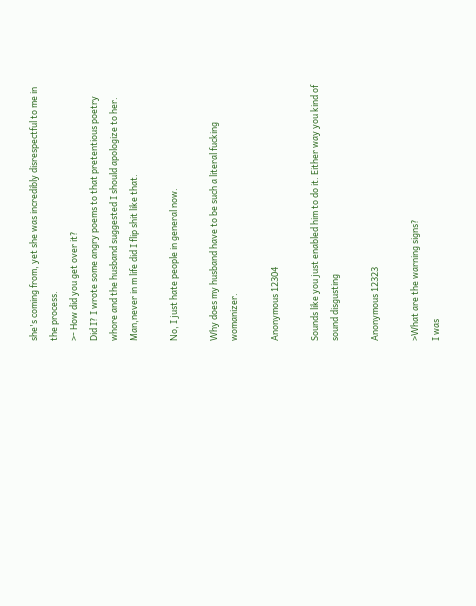she's coming from, yet she was incredibly disrespectful to me in the process.
>- How did you get over it?
Did I? I wrote some angry poems to that pretentious poetry whore and the husband suggested I should apologize to her. Man,never in m life did I flip shit like that.

No, I just hate people in general now.

Why does my husband have to be such a literal fucking womanizer.

Anonymous 12304

Sounds like you just enabled him to do it. Either way you kind of sound disgusting

Anonymous 12323

>What are the warning signs?
I was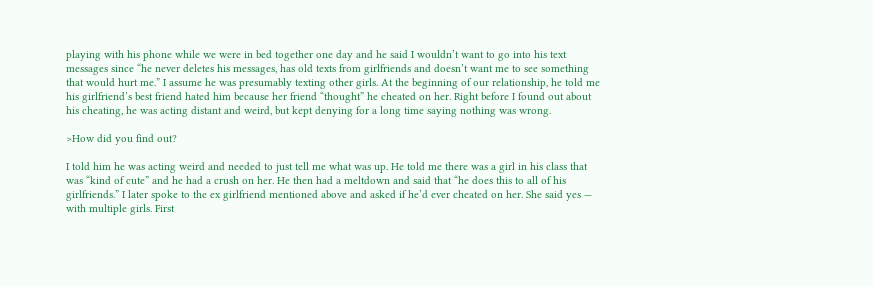playing with his phone while we were in bed together one day and he said I wouldn’t want to go into his text messages since “he never deletes his messages, has old texts from girlfriends and doesn’t want me to see something that would hurt me.” I assume he was presumably texting other girls. At the beginning of our relationship, he told me his girlfriend’s best friend hated him because her friend “thought” he cheated on her. Right before I found out about his cheating, he was acting distant and weird, but kept denying for a long time saying nothing was wrong.

>How did you find out?

I told him he was acting weird and needed to just tell me what was up. He told me there was a girl in his class that was “kind of cute” and he had a crush on her. He then had a meltdown and said that “he does this to all of his girlfriends.” I later spoke to the ex girlfriend mentioned above and asked if he’d ever cheated on her. She said yes — with multiple girls. First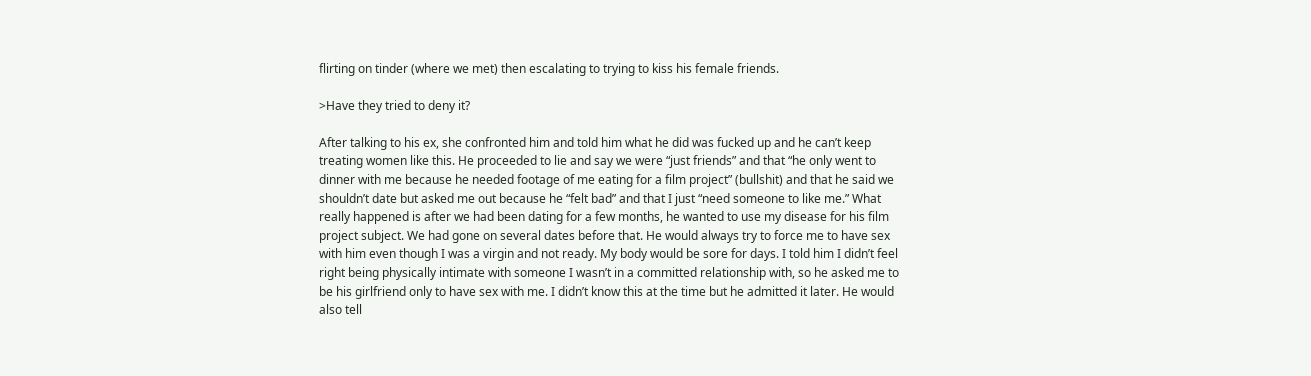flirting on tinder (where we met) then escalating to trying to kiss his female friends.

>Have they tried to deny it?

After talking to his ex, she confronted him and told him what he did was fucked up and he can’t keep treating women like this. He proceeded to lie and say we were “just friends” and that “he only went to dinner with me because he needed footage of me eating for a film project” (bullshit) and that he said we shouldn’t date but asked me out because he “felt bad” and that I just “need someone to like me.” What really happened is after we had been dating for a few months, he wanted to use my disease for his film project subject. We had gone on several dates before that. He would always try to force me to have sex with him even though I was a virgin and not ready. My body would be sore for days. I told him I didn’t feel right being physically intimate with someone I wasn’t in a committed relationship with, so he asked me to be his girlfriend only to have sex with me. I didn’t know this at the time but he admitted it later. He would also tell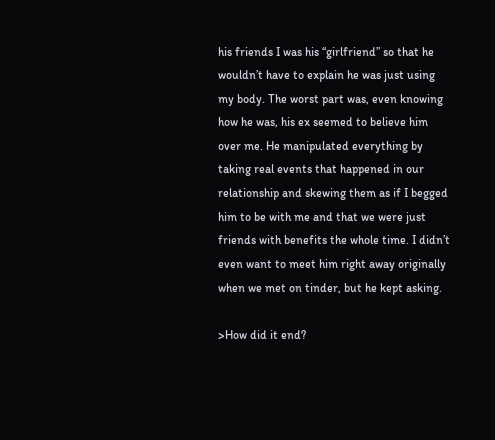his friends I was his “girlfriend” so that he wouldn’t have to explain he was just using my body. The worst part was, even knowing how he was, his ex seemed to believe him over me. He manipulated everything by taking real events that happened in our relationship and skewing them as if I begged him to be with me and that we were just friends with benefits the whole time. I didn’t even want to meet him right away originally when we met on tinder, but he kept asking.

>How did it end?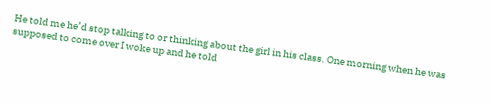He told me he’d stop talking to or thinking about the girl in his class. One morning when he was supposed to come over I woke up and he told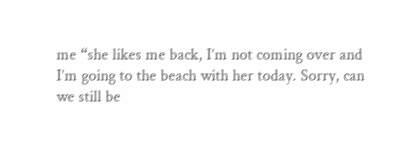me “she likes me back, I’m not coming over and I’m going to the beach with her today. Sorry, can we still be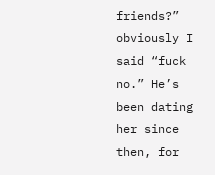friends?” obviously I said “fuck no.” He’s been dating her since then, for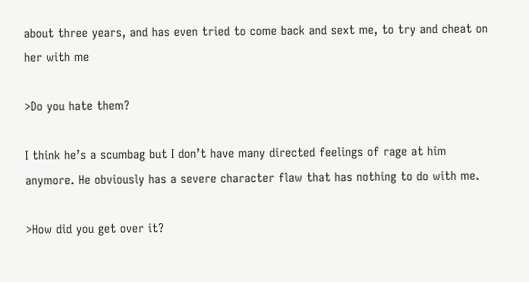about three years, and has even tried to come back and sext me, to try and cheat on her with me

>Do you hate them?

I think he’s a scumbag but I don’t have many directed feelings of rage at him anymore. He obviously has a severe character flaw that has nothing to do with me.

>How did you get over it?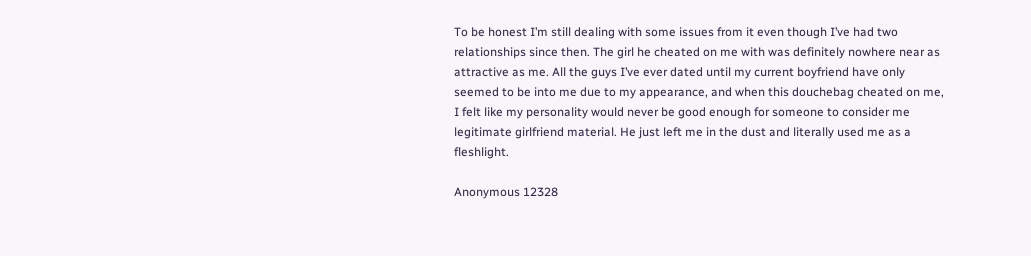To be honest I’m still dealing with some issues from it even though I’ve had two relationships since then. The girl he cheated on me with was definitely nowhere near as attractive as me. All the guys I’ve ever dated until my current boyfriend have only seemed to be into me due to my appearance, and when this douchebag cheated on me, I felt like my personality would never be good enough for someone to consider me legitimate girlfriend material. He just left me in the dust and literally used me as a fleshlight.

Anonymous 12328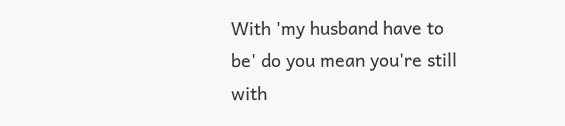With 'my husband have to be' do you mean you're still with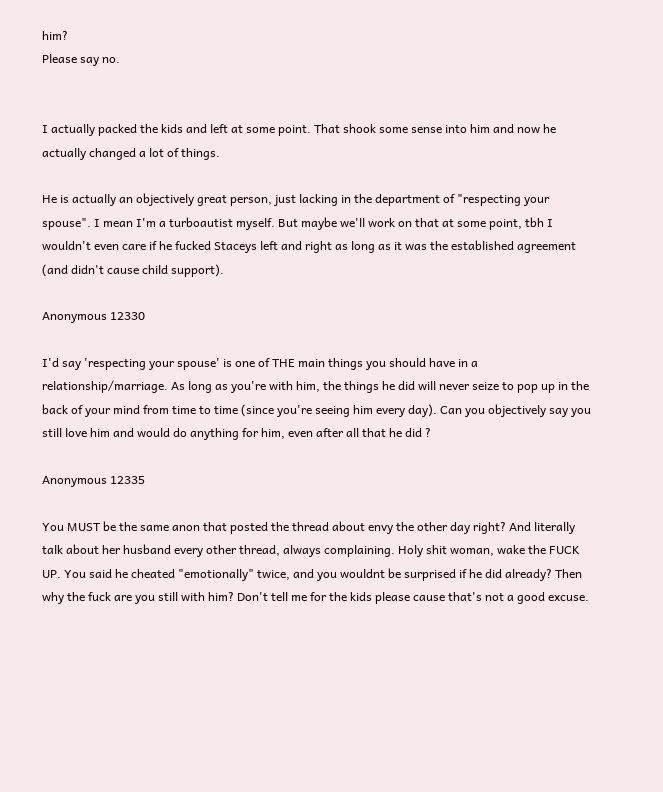him?
Please say no.


I actually packed the kids and left at some point. That shook some sense into him and now he actually changed a lot of things.

He is actually an objectively great person, just lacking in the department of "respecting your spouse". I mean I'm a turboautist myself. But maybe we'll work on that at some point, tbh I wouldn't even care if he fucked Staceys left and right as long as it was the established agreement (and didn't cause child support).

Anonymous 12330

I'd say 'respecting your spouse' is one of THE main things you should have in a relationship/marriage. As long as you're with him, the things he did will never seize to pop up in the back of your mind from time to time (since you're seeing him every day). Can you objectively say you still love him and would do anything for him, even after all that he did ?

Anonymous 12335

You MUST be the same anon that posted the thread about envy the other day right? And literally talk about her husband every other thread, always complaining. Holy shit woman, wake the FUCK UP. You said he cheated "emotionally" twice, and you wouldnt be surprised if he did already? Then why the fuck are you still with him? Don't tell me for the kids please cause that's not a good excuse.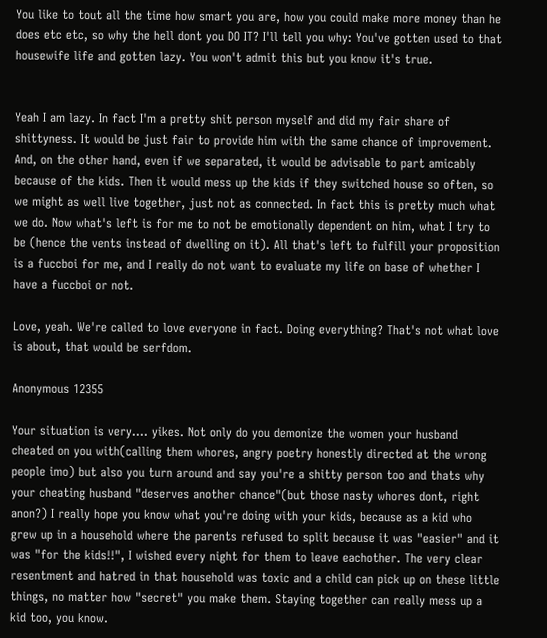You like to tout all the time how smart you are, how you could make more money than he does etc etc, so why the hell dont you DO IT? I'll tell you why: You've gotten used to that housewife life and gotten lazy. You won't admit this but you know it's true.


Yeah I am lazy. In fact I'm a pretty shit person myself and did my fair share of shittyness. It would be just fair to provide him with the same chance of improvement. And, on the other hand, even if we separated, it would be advisable to part amicably because of the kids. Then it would mess up the kids if they switched house so often, so we might as well live together, just not as connected. In fact this is pretty much what we do. Now what's left is for me to not be emotionally dependent on him, what I try to be (hence the vents instead of dwelling on it). All that's left to fulfill your proposition is a fuccboi for me, and I really do not want to evaluate my life on base of whether I have a fuccboi or not.

Love, yeah. We're called to love everyone in fact. Doing everything? That's not what love is about, that would be serfdom.

Anonymous 12355

Your situation is very…. yikes. Not only do you demonize the women your husband cheated on you with(calling them whores, angry poetry honestly directed at the wrong people imo) but also you turn around and say you're a shitty person too and thats why your cheating husband "deserves another chance"(but those nasty whores dont, right anon?) I really hope you know what you're doing with your kids, because as a kid who grew up in a household where the parents refused to split because it was "easier" and it was "for the kids!!", I wished every night for them to leave eachother. The very clear resentment and hatred in that household was toxic and a child can pick up on these little things, no matter how "secret" you make them. Staying together can really mess up a kid too, you know.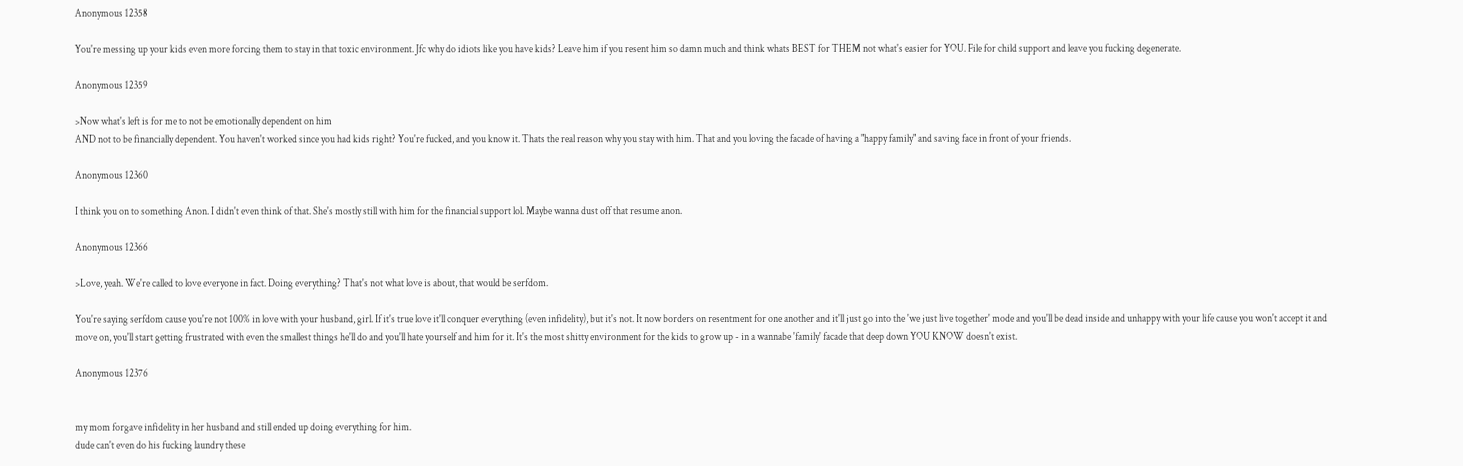Anonymous 12358

You're messing up your kids even more forcing them to stay in that toxic environment. Jfc why do idiots like you have kids? Leave him if you resent him so damn much and think whats BEST for THEM not what's easier for YOU. File for child support and leave you fucking degenerate.

Anonymous 12359

>Now what's left is for me to not be emotionally dependent on him
AND not to be financially dependent. You haven't worked since you had kids right? You're fucked, and you know it. Thats the real reason why you stay with him. That and you loving the facade of having a "happy family" and saving face in front of your friends.

Anonymous 12360

I think you on to something Anon. I didn't even think of that. She's mostly still with him for the financial support lol. Maybe wanna dust off that resume anon.

Anonymous 12366

>Love, yeah. We're called to love everyone in fact. Doing everything? That's not what love is about, that would be serfdom.

You're saying serfdom cause you're not 100% in love with your husband, girl. If it's true love it'll conquer everything (even infidelity), but it's not. It now borders on resentment for one another and it'll just go into the 'we just live together' mode and you'll be dead inside and unhappy with your life cause you won't accept it and move on, you'll start getting frustrated with even the smallest things he'll do and you'll hate yourself and him for it. It's the most shitty environment for the kids to grow up - in a wannabe 'family' facade that deep down YOU KNOW doesn't exist.

Anonymous 12376


my mom forgave infidelity in her husband and still ended up doing everything for him.
dude can't even do his fucking laundry these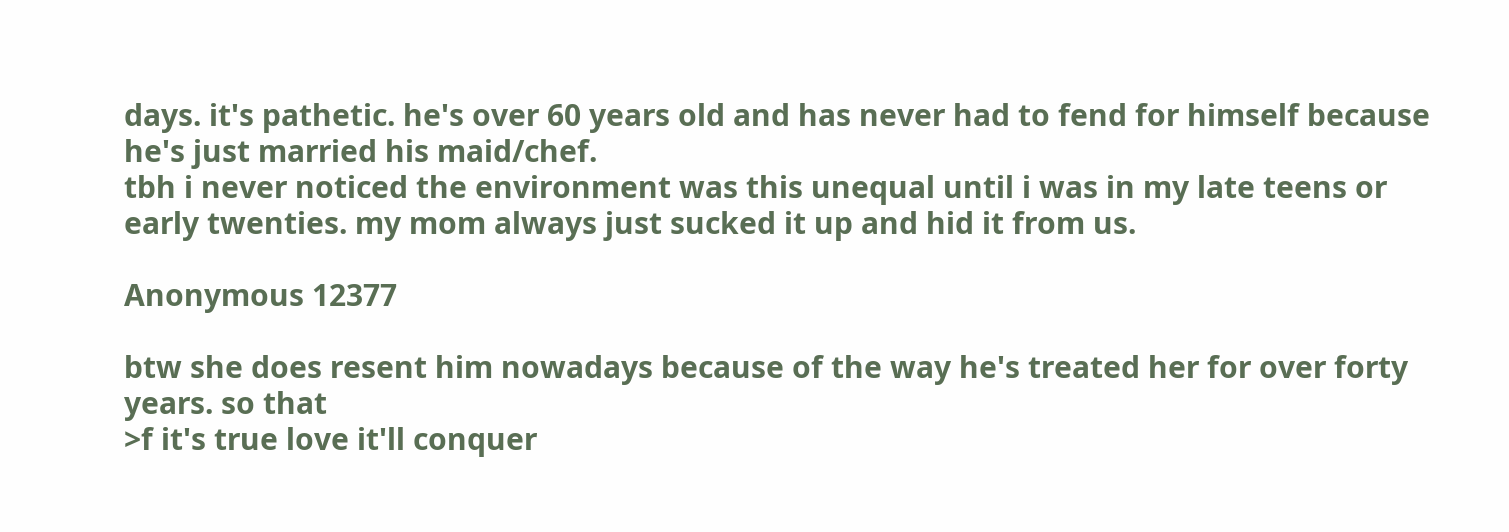days. it's pathetic. he's over 60 years old and has never had to fend for himself because he's just married his maid/chef.
tbh i never noticed the environment was this unequal until i was in my late teens or early twenties. my mom always just sucked it up and hid it from us.

Anonymous 12377

btw she does resent him nowadays because of the way he's treated her for over forty years. so that
>f it's true love it'll conquer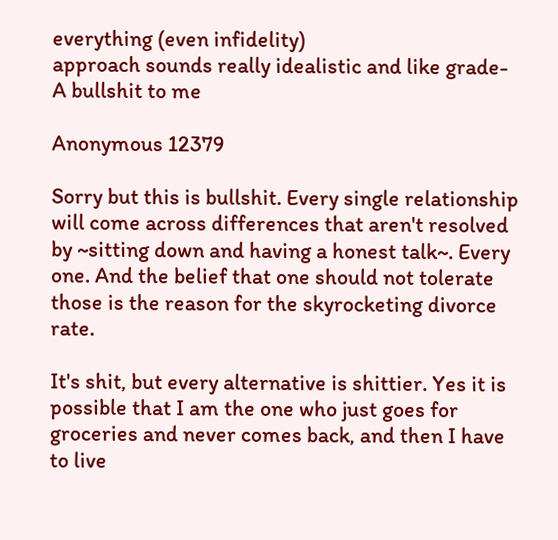everything (even infidelity)
approach sounds really idealistic and like grade-A bullshit to me

Anonymous 12379

Sorry but this is bullshit. Every single relationship will come across differences that aren't resolved by ~sitting down and having a honest talk~. Every one. And the belief that one should not tolerate those is the reason for the skyrocketing divorce rate.

It's shit, but every alternative is shittier. Yes it is possible that I am the one who just goes for groceries and never comes back, and then I have to live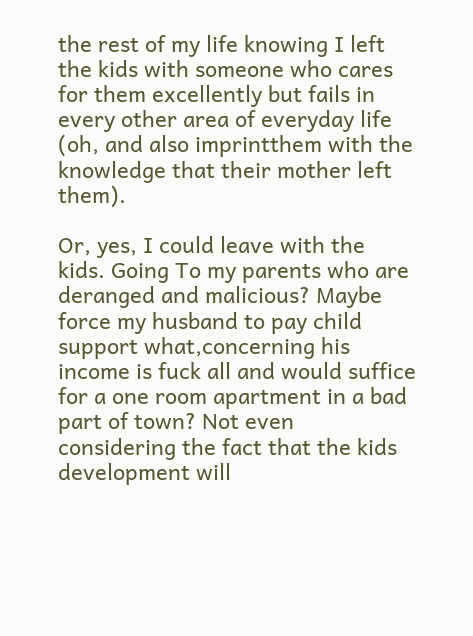the rest of my life knowing I left the kids with someone who cares for them excellently but fails in every other area of everyday life (oh, and also imprintthem with the knowledge that their mother left them).

Or, yes, I could leave with the kids. Going To my parents who are deranged and malicious? Maybe force my husband to pay child support what,concerning his income is fuck all and would suffice for a one room apartment in a bad part of town? Not even considering the fact that the kids development will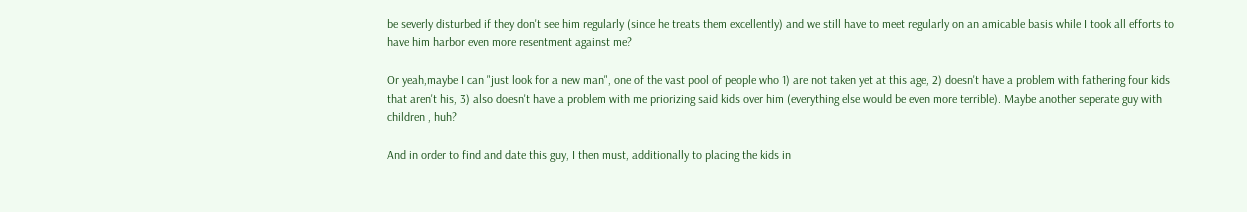be severly disturbed if they don't see him regularly (since he treats them excellently) and we still have to meet regularly on an amicable basis while I took all efforts to have him harbor even more resentment against me?

Or yeah,maybe I can "just look for a new man", one of the vast pool of people who 1) are not taken yet at this age, 2) doesn't have a problem with fathering four kids that aren't his, 3) also doesn't have a problem with me priorizing said kids over him (everything else would be even more terrible). Maybe another seperate guy with children , huh?

And in order to find and date this guy, I then must, additionally to placing the kids in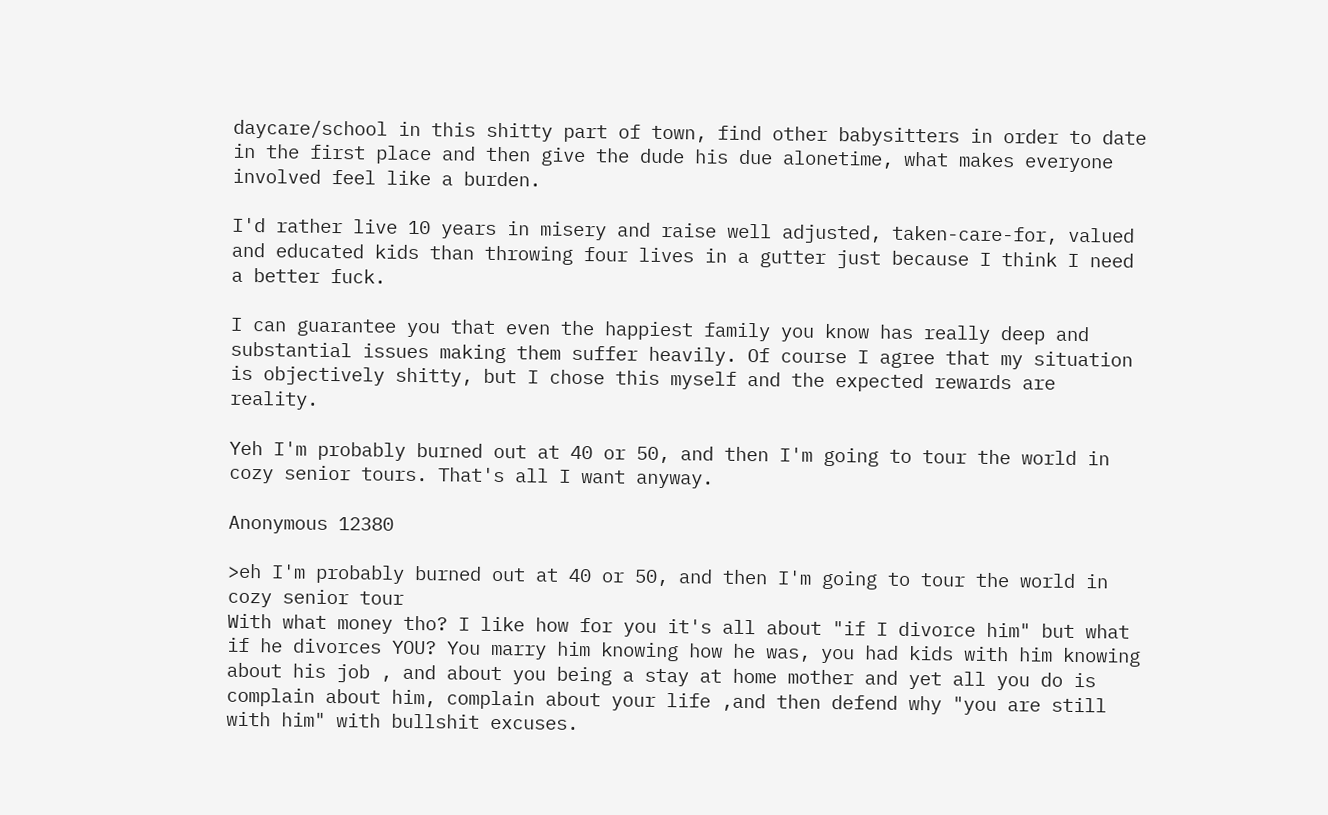daycare/school in this shitty part of town, find other babysitters in order to date in the first place and then give the dude his due alonetime, what makes everyone involved feel like a burden.

I'd rather live 10 years in misery and raise well adjusted, taken-care-for, valued and educated kids than throwing four lives in a gutter just because I think I need a better fuck.

I can guarantee you that even the happiest family you know has really deep and substantial issues making them suffer heavily. Of course I agree that my situation is objectively shitty, but I chose this myself and the expected rewards are reality.

Yeh I'm probably burned out at 40 or 50, and then I'm going to tour the world in cozy senior tours. That's all I want anyway.

Anonymous 12380

>eh I'm probably burned out at 40 or 50, and then I'm going to tour the world in cozy senior tour
With what money tho? I like how for you it's all about "if I divorce him" but what if he divorces YOU? You marry him knowing how he was, you had kids with him knowing about his job , and about you being a stay at home mother and yet all you do is complain about him, complain about your life ,and then defend why "you are still with him" with bullshit excuses.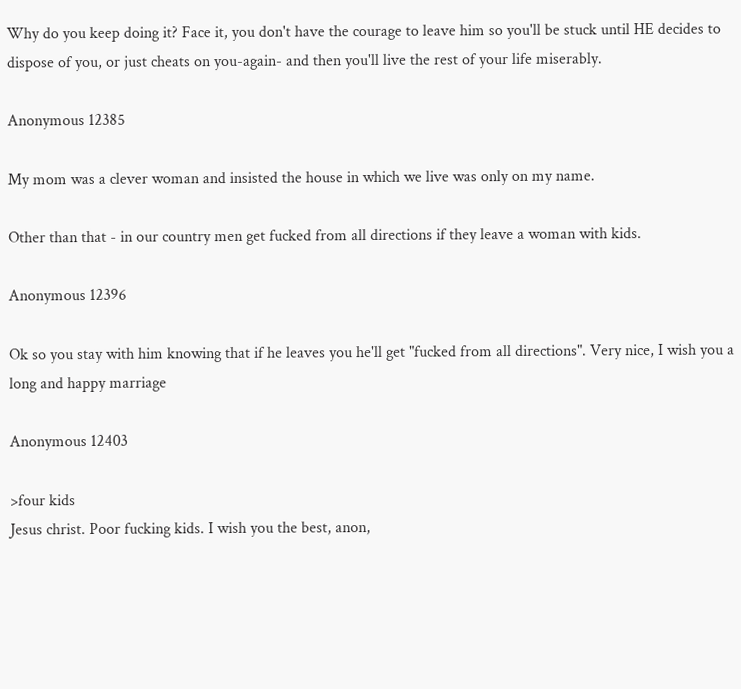Why do you keep doing it? Face it, you don't have the courage to leave him so you'll be stuck until HE decides to dispose of you, or just cheats on you-again- and then you'll live the rest of your life miserably.

Anonymous 12385

My mom was a clever woman and insisted the house in which we live was only on my name.

Other than that - in our country men get fucked from all directions if they leave a woman with kids.

Anonymous 12396

Ok so you stay with him knowing that if he leaves you he'll get "fucked from all directions". Very nice, I wish you a long and happy marriage

Anonymous 12403

>four kids
Jesus christ. Poor fucking kids. I wish you the best, anon,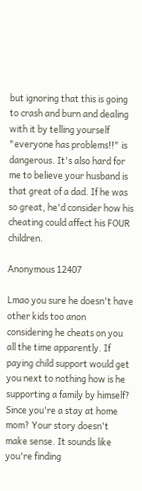but ignoring that this is going to crash and burn and dealing with it by telling yourself "everyone has problems!!" is dangerous. It's also hard for me to believe your husband is that great of a dad. If he was so great, he'd consider how his cheating could affect his FOUR children.

Anonymous 12407

Lmao you sure he doesn't have other kids too anon considering he cheats on you all the time apparently. If paying child support would get you next to nothing how is he supporting a family by himself? Since you're a stay at home mom? Your story doesn't make sense. It sounds like you're finding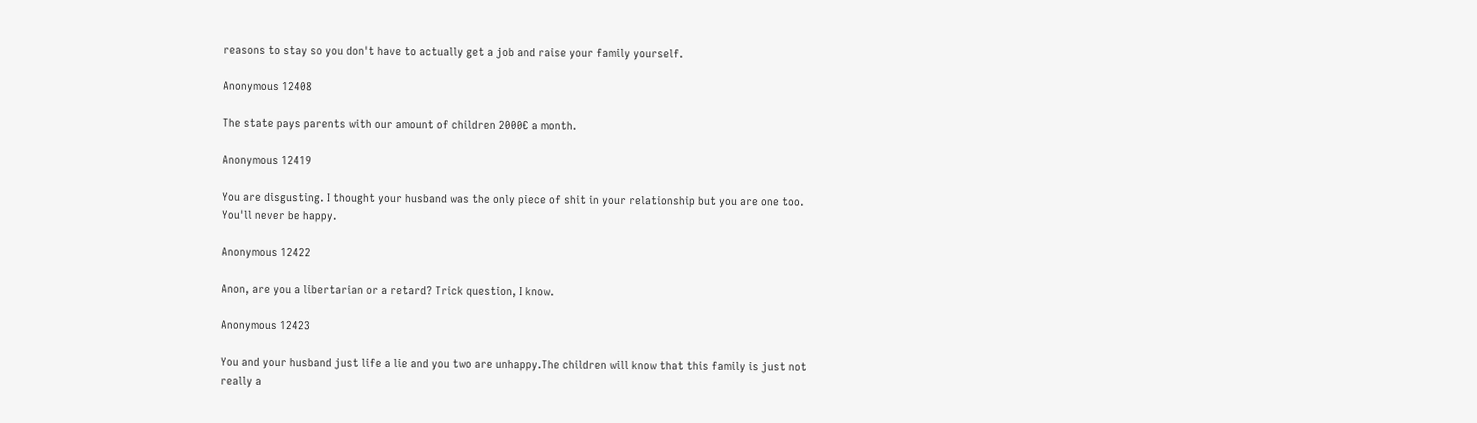reasons to stay so you don't have to actually get a job and raise your family yourself.

Anonymous 12408

The state pays parents with our amount of children 2000€ a month.

Anonymous 12419

You are disgusting. I thought your husband was the only piece of shit in your relationship but you are one too.
You'll never be happy.

Anonymous 12422

Anon, are you a libertarian or a retard? Trick question, I know.

Anonymous 12423

You and your husband just life a lie and you two are unhappy.The children will know that this family is just not really a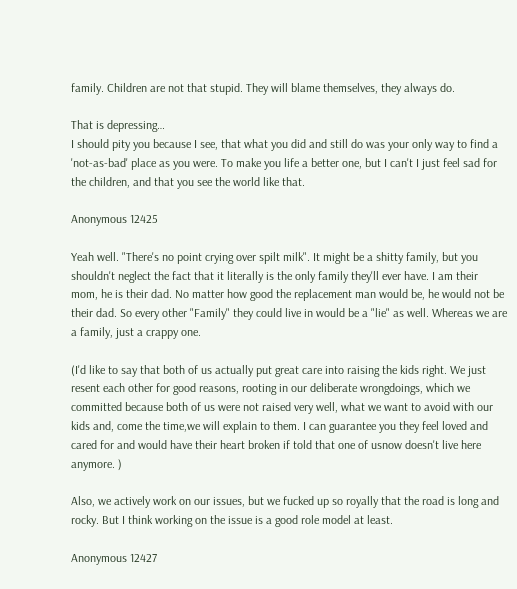family. Children are not that stupid. They will blame themselves, they always do.

That is depressing…
I should pity you because I see, that what you did and still do was your only way to find a 'not-as-bad' place as you were. To make you life a better one, but I can't I just feel sad for the children, and that you see the world like that.

Anonymous 12425

Yeah well. "There's no point crying over spilt milk". It might be a shitty family, but you shouldn't neglect the fact that it literally is the only family they'll ever have. I am their mom, he is their dad. No matter how good the replacement man would be, he would not be their dad. So every other "Family" they could live in would be a "lie" as well. Whereas we are a family, just a crappy one.

(I'd like to say that both of us actually put great care into raising the kids right. We just resent each other for good reasons, rooting in our deliberate wrongdoings, which we committed because both of us were not raised very well, what we want to avoid with our kids and, come the time,we will explain to them. I can guarantee you they feel loved and cared for and would have their heart broken if told that one of usnow doesn't live here anymore. )

Also, we actively work on our issues, but we fucked up so royally that the road is long and rocky. But I think working on the issue is a good role model at least.

Anonymous 12427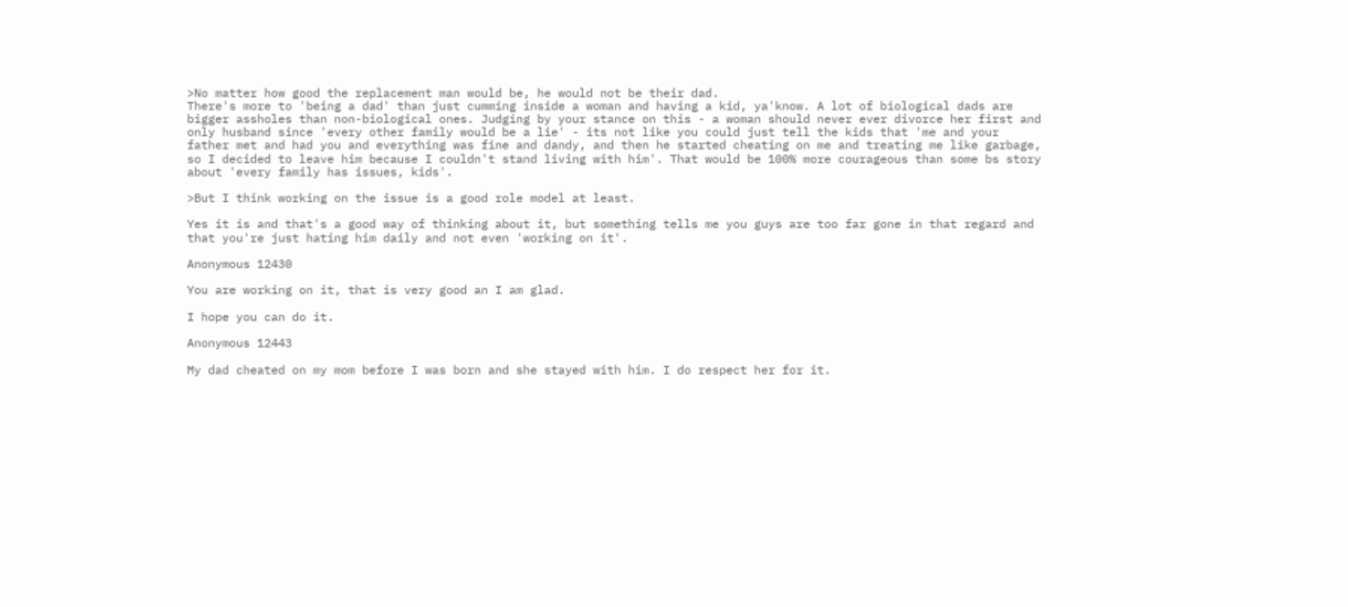>No matter how good the replacement man would be, he would not be their dad.
There's more to 'being a dad' than just cumming inside a woman and having a kid, ya'know. A lot of biological dads are bigger assholes than non-biological ones. Judging by your stance on this - a woman should never ever divorce her first and only husband since 'every other family would be a lie' - its not like you could just tell the kids that 'me and your father met and had you and everything was fine and dandy, and then he started cheating on me and treating me like garbage, so I decided to leave him because I couldn't stand living with him'. That would be 100% more courageous than some bs story about 'every family has issues, kids'.

>But I think working on the issue is a good role model at least.

Yes it is and that's a good way of thinking about it, but something tells me you guys are too far gone in that regard and that you're just hating him daily and not even 'working on it'.

Anonymous 12430

You are working on it, that is very good an I am glad.

I hope you can do it.

Anonymous 12443

My dad cheated on my mom before I was born and she stayed with him. I do respect her for it.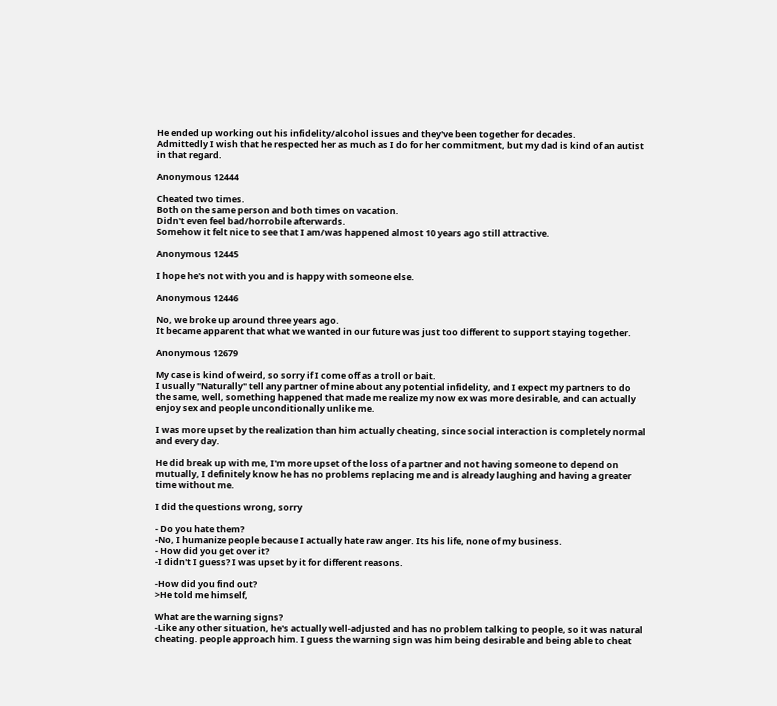He ended up working out his infidelity/alcohol issues and they've been together for decades.
Admittedly I wish that he respected her as much as I do for her commitment, but my dad is kind of an autist in that regard.

Anonymous 12444

Cheated two times.
Both on the same person and both times on vacation.
Didn't even feel bad/horrobile afterwards.
Somehow it felt nice to see that I am/was happened almost 10 years ago still attractive.

Anonymous 12445

I hope he's not with you and is happy with someone else.

Anonymous 12446

No, we broke up around three years ago.
It became apparent that what we wanted in our future was just too different to support staying together.

Anonymous 12679

My case is kind of weird, so sorry if I come off as a troll or bait.
I usually "Naturally" tell any partner of mine about any potential infidelity, and I expect my partners to do the same, well, something happened that made me realize my now ex was more desirable, and can actually enjoy sex and people unconditionally unlike me.

I was more upset by the realization than him actually cheating, since social interaction is completely normal and every day.

He did break up with me, I'm more upset of the loss of a partner and not having someone to depend on mutually, I definitely know he has no problems replacing me and is already laughing and having a greater time without me.

I did the questions wrong, sorry

- Do you hate them?
-No, I humanize people because I actually hate raw anger. Its his life, none of my business.
- How did you get over it?
-I didn't I guess? I was upset by it for different reasons.

-How did you find out?
>He told me himself,

What are the warning signs?
-Like any other situation, he's actually well-adjusted and has no problem talking to people, so it was natural cheating. people approach him. I guess the warning sign was him being desirable and being able to cheat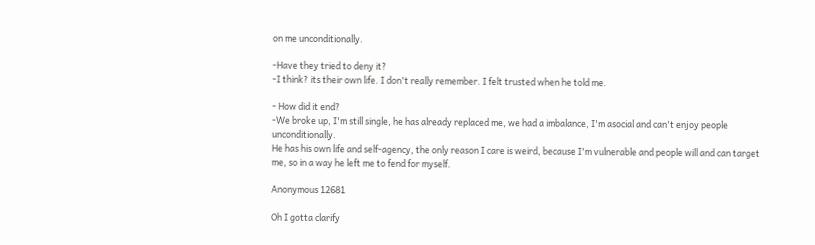on me unconditionally.

-Have they tried to deny it?
-I think? its their own life. I don't really remember. I felt trusted when he told me.

- How did it end?
-We broke up, I'm still single, he has already replaced me, we had a imbalance, I'm asocial and can't enjoy people unconditionally.
He has his own life and self-agency, the only reason I care is weird, because I'm vulnerable and people will and can target me, so in a way he left me to fend for myself.

Anonymous 12681

Oh I gotta clarify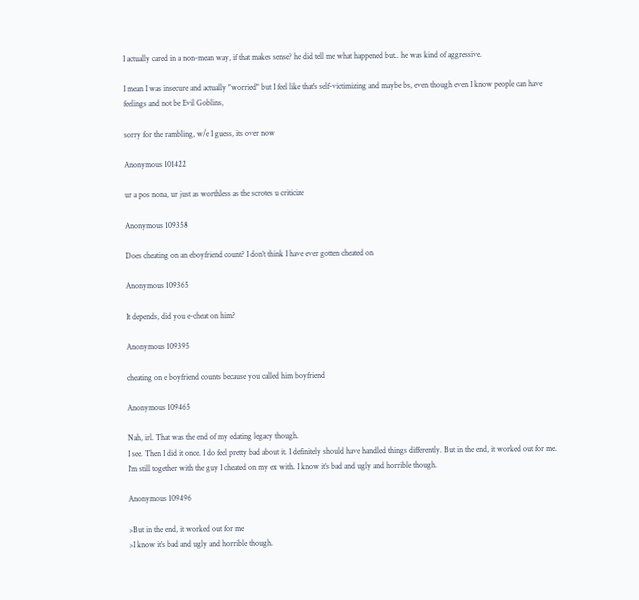I actually cared in a non-mean way, if that makes sense? he did tell me what happened but.. he was kind of aggressive.

I mean I was insecure and actually "worried" but I feel like that's self-victimizing and maybe bs, even though even I know people can have feelings and not be Evil Goblins,

sorry for the rambling, w/e I guess, its over now

Anonymous 101422

ur a pos nona, ur just as worthless as the scrotes u criticize

Anonymous 109358

Does cheating on an eboyfriend count? I don’t think I have ever gotten cheated on

Anonymous 109365

It depends, did you e-cheat on him?

Anonymous 109395

cheating on e boyfriend counts because you called him boyfriend

Anonymous 109465

Nah, irl. That was the end of my edating legacy though.
I see. Then I did it once. I do feel pretty bad about it. I definitely should have handled things differently. But in the end, it worked out for me. I‘m still together with the guy I cheated on my ex with. I know it’s bad and ugly and horrible though.

Anonymous 109496

>But in the end, it worked out for me
>I know it’s bad and ugly and horrible though.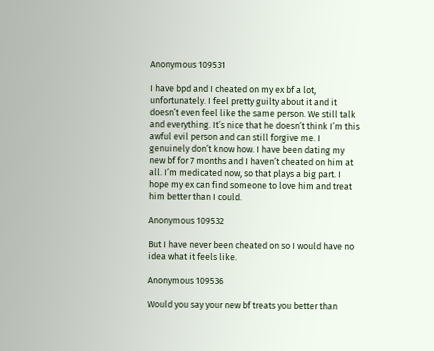Anonymous 109531

I have bpd and I cheated on my ex bf a lot, unfortunately. I feel pretty guilty about it and it doesn’t even feel like the same person. We still talk and everything. It’s nice that he doesn’t think I’m this awful evil person and can still forgive me. I genuinely don’t know how. I have been dating my new bf for 7 months and I haven’t cheated on him at all. I’m medicated now, so that plays a big part. I hope my ex can find someone to love him and treat him better than I could.

Anonymous 109532

But I have never been cheated on so I would have no idea what it feels like.

Anonymous 109536

Would you say your new bf treats you better than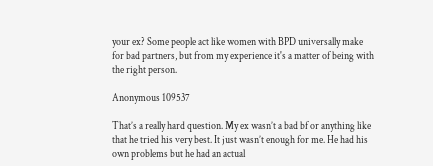your ex? Some people act like women with BPD universally make for bad partners, but from my experience it's a matter of being with the right person.

Anonymous 109537

That’s a really hard question. My ex wasn’t a bad bf or anything like that he tried his very best. It just wasn’t enough for me. He had his own problems but he had an actual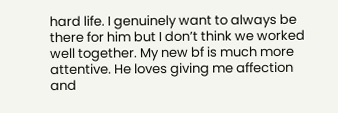hard life. I genuinely want to always be there for him but I don’t think we worked well together. My new bf is much more attentive. He loves giving me affection and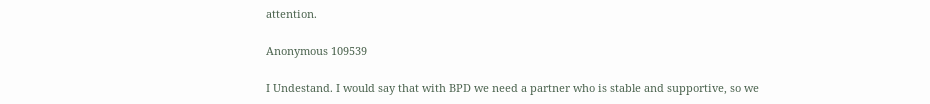attention.

Anonymous 109539

I Undestand. I would say that with BPD we need a partner who is stable and supportive, so we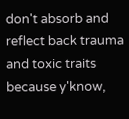don't absorb and reflect back trauma and toxic traits because y'know,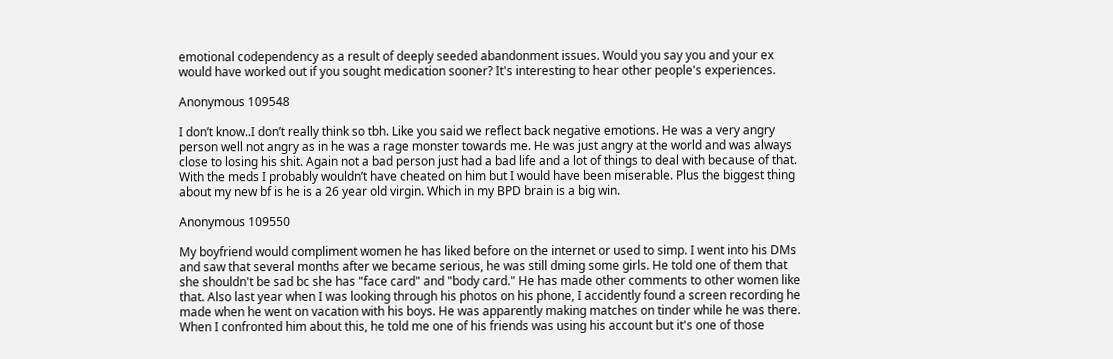emotional codependency as a result of deeply seeded abandonment issues. Would you say you and your ex would have worked out if you sought medication sooner? It's interesting to hear other people's experiences.

Anonymous 109548

I don’t know..I don’t really think so tbh. Like you said we reflect back negative emotions. He was a very angry person well not angry as in he was a rage monster towards me. He was just angry at the world and was always close to losing his shit. Again not a bad person just had a bad life and a lot of things to deal with because of that. With the meds I probably wouldn’t have cheated on him but I would have been miserable. Plus the biggest thing about my new bf is he is a 26 year old virgin. Which in my BPD brain is a big win.

Anonymous 109550

My boyfriend would compliment women he has liked before on the internet or used to simp. I went into his DMs and saw that several months after we became serious, he was still dming some girls. He told one of them that she shouldn't be sad bc she has "face card" and "body card." He has made other comments to other women like that. Also last year when I was looking through his photos on his phone, I accidently found a screen recording he made when he went on vacation with his boys. He was apparently making matches on tinder while he was there. When I confronted him about this, he told me one of his friends was using his account but it's one of those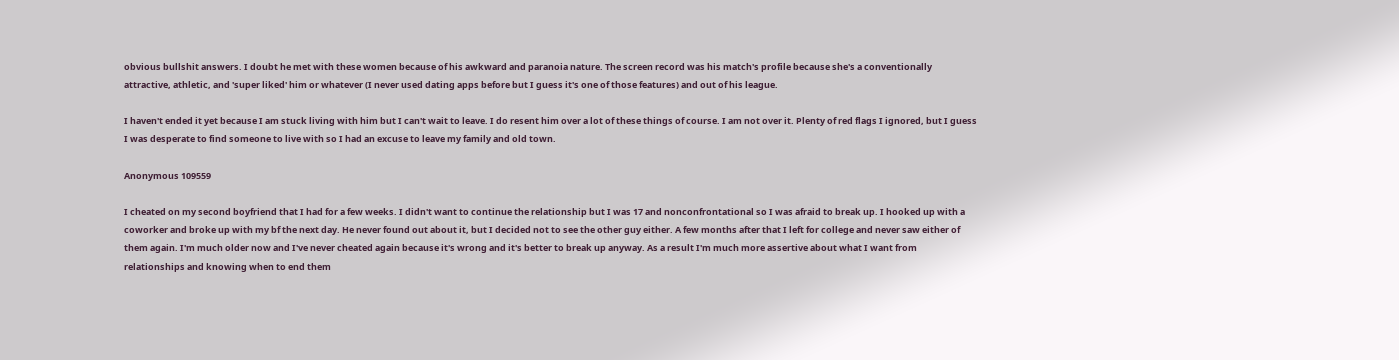obvious bullshit answers. I doubt he met with these women because of his awkward and paranoia nature. The screen record was his match's profile because she's a conventionally attractive, athletic, and 'super liked' him or whatever (I never used dating apps before but I guess it's one of those features) and out of his league.

I haven't ended it yet because I am stuck living with him but I can't wait to leave. I do resent him over a lot of these things of course. I am not over it. Plenty of red flags I ignored, but I guess I was desperate to find someone to live with so I had an excuse to leave my family and old town.

Anonymous 109559

I cheated on my second boyfriend that I had for a few weeks. I didn't want to continue the relationship but I was 17 and nonconfrontational so I was afraid to break up. I hooked up with a coworker and broke up with my bf the next day. He never found out about it, but I decided not to see the other guy either. A few months after that I left for college and never saw either of them again. I'm much older now and I've never cheated again because it's wrong and it's better to break up anyway. As a result I'm much more assertive about what I want from relationships and knowing when to end them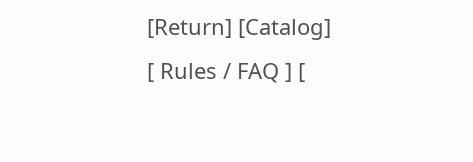[Return] [Catalog]
[ Rules / FAQ ] [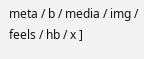meta / b / media / img / feels / hb / x ]